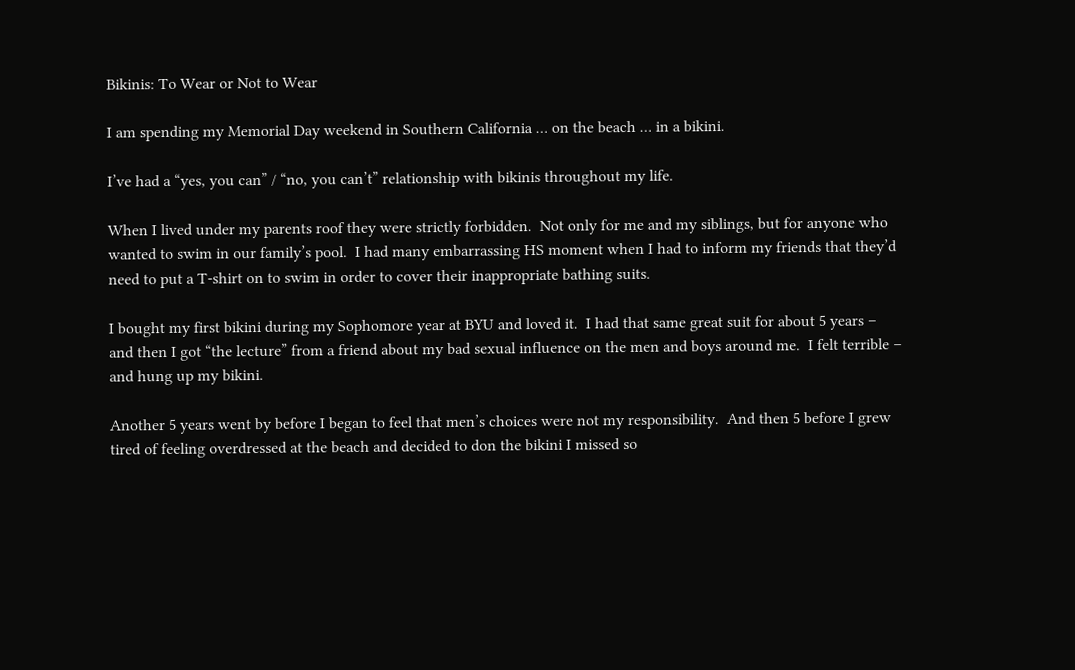Bikinis: To Wear or Not to Wear

I am spending my Memorial Day weekend in Southern California … on the beach … in a bikini.

I’ve had a “yes, you can” / “no, you can’t” relationship with bikinis throughout my life.

When I lived under my parents roof they were strictly forbidden.  Not only for me and my siblings, but for anyone who wanted to swim in our family’s pool.  I had many embarrassing HS moment when I had to inform my friends that they’d need to put a T-shirt on to swim in order to cover their inappropriate bathing suits.

I bought my first bikini during my Sophomore year at BYU and loved it.  I had that same great suit for about 5 years – and then I got “the lecture” from a friend about my bad sexual influence on the men and boys around me.  I felt terrible – and hung up my bikini.

Another 5 years went by before I began to feel that men’s choices were not my responsibility.  And then 5 before I grew tired of feeling overdressed at the beach and decided to don the bikini I missed so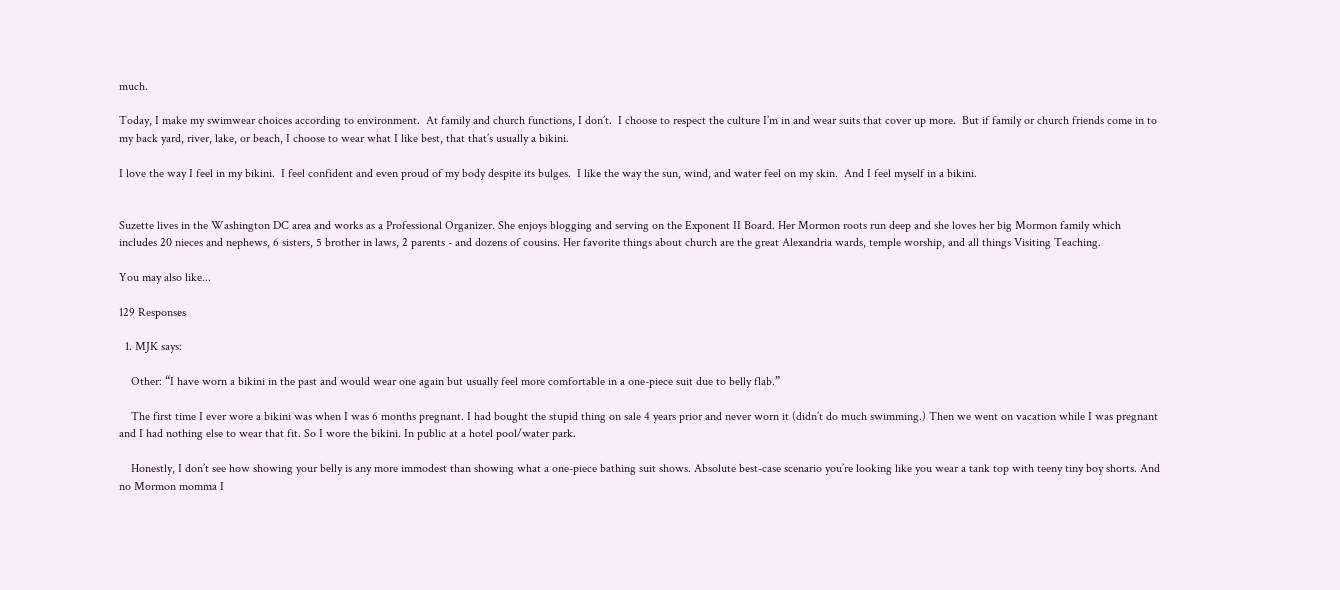much.

Today, I make my swimwear choices according to environment.  At family and church functions, I don’t.  I choose to respect the culture I’m in and wear suits that cover up more.  But if family or church friends come in to my back yard, river, lake, or beach, I choose to wear what I like best, that that’s usually a bikini.

I love the way I feel in my bikini.  I feel confident and even proud of my body despite its bulges.  I like the way the sun, wind, and water feel on my skin.  And I feel myself in a bikini.


Suzette lives in the Washington DC area and works as a Professional Organizer. She enjoys blogging and serving on the Exponent II Board. Her Mormon roots run deep and she loves her big Mormon family which includes 20 nieces and nephews, 6 sisters, 5 brother in laws, 2 parents - and dozens of cousins. Her favorite things about church are the great Alexandria wards, temple worship, and all things Visiting Teaching.

You may also like...

129 Responses

  1. MJK says:

    Other: “I have worn a bikini in the past and would wear one again but usually feel more comfortable in a one-piece suit due to belly flab.”

    The first time I ever wore a bikini was when I was 6 months pregnant. I had bought the stupid thing on sale 4 years prior and never worn it (didn’t do much swimming.) Then we went on vacation while I was pregnant and I had nothing else to wear that fit. So I wore the bikini. In public at a hotel pool/water park.

    Honestly, I don’t see how showing your belly is any more immodest than showing what a one-piece bathing suit shows. Absolute best-case scenario you’re looking like you wear a tank top with teeny tiny boy shorts. And no Mormon momma I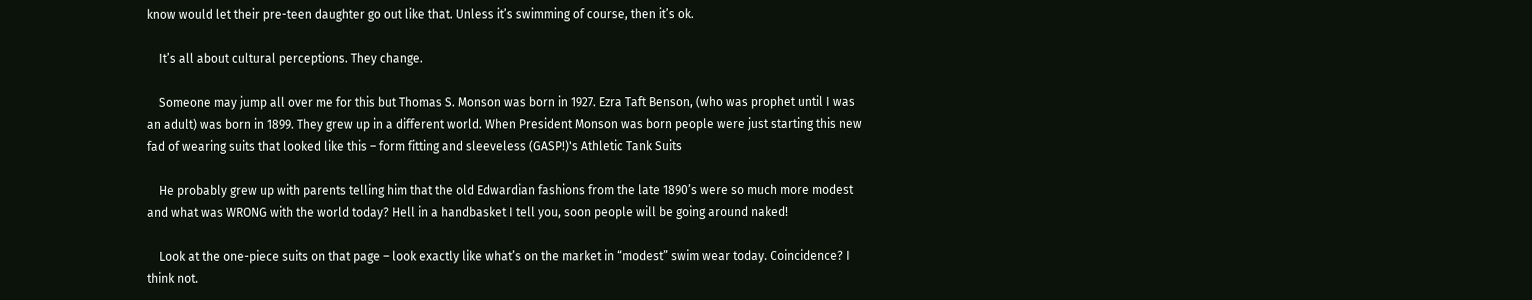know would let their pre-teen daughter go out like that. Unless it’s swimming of course, then it’s ok.

    It’s all about cultural perceptions. They change.

    Someone may jump all over me for this but Thomas S. Monson was born in 1927. Ezra Taft Benson, (who was prophet until I was an adult) was born in 1899. They grew up in a different world. When President Monson was born people were just starting this new fad of wearing suits that looked like this – form fitting and sleeveless (GASP!)'s Athletic Tank Suits

    He probably grew up with parents telling him that the old Edwardian fashions from the late 1890’s were so much more modest and what was WRONG with the world today? Hell in a handbasket I tell you, soon people will be going around naked!

    Look at the one-piece suits on that page – look exactly like what’s on the market in “modest” swim wear today. Coincidence? I think not.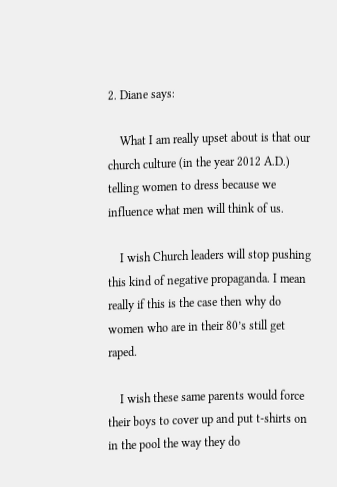2. Diane says:

    What I am really upset about is that our church culture (in the year 2012 A.D.) telling women to dress because we influence what men will think of us.

    I wish Church leaders will stop pushing this kind of negative propaganda. I mean really if this is the case then why do women who are in their 80’s still get raped.

    I wish these same parents would force their boys to cover up and put t-shirts on in the pool the way they do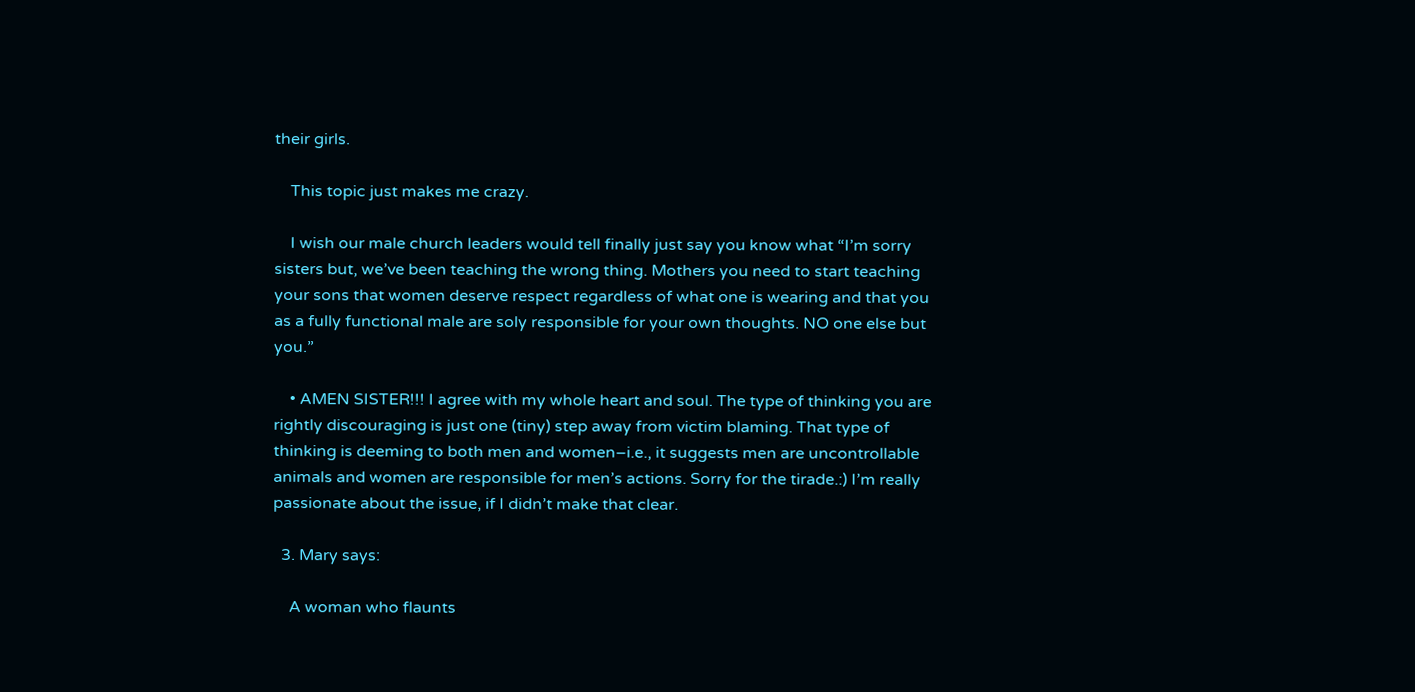their girls.

    This topic just makes me crazy.

    I wish our male church leaders would tell finally just say you know what “I’m sorry sisters but, we’ve been teaching the wrong thing. Mothers you need to start teaching your sons that women deserve respect regardless of what one is wearing and that you as a fully functional male are soly responsible for your own thoughts. NO one else but you.”

    • AMEN SISTER!!! I agree with my whole heart and soul. The type of thinking you are rightly discouraging is just one (tiny) step away from victim blaming. That type of thinking is deeming to both men and women–i.e., it suggests men are uncontrollable animals and women are responsible for men’s actions. Sorry for the tirade.:) I’m really passionate about the issue, if I didn’t make that clear.

  3. Mary says:

    A woman who flaunts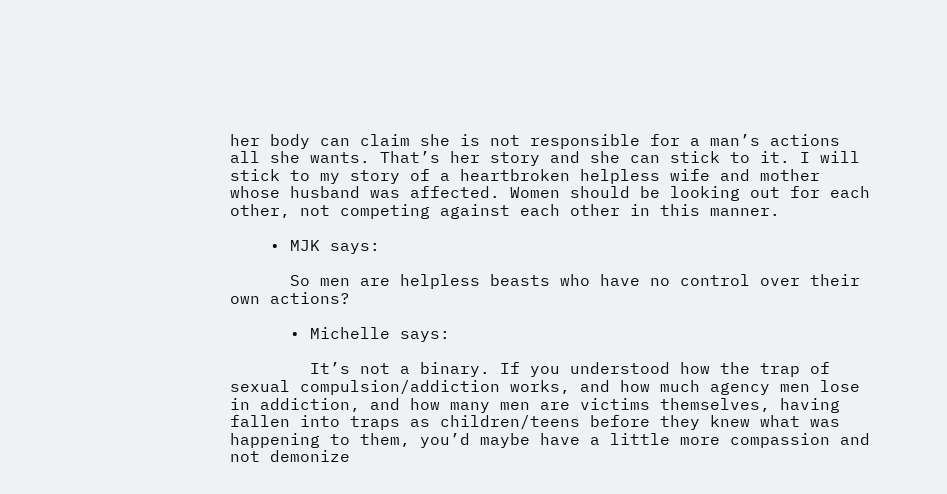her body can claim she is not responsible for a man’s actions all she wants. That’s her story and she can stick to it. I will stick to my story of a heartbroken helpless wife and mother whose husband was affected. Women should be looking out for each other, not competing against each other in this manner.

    • MJK says:

      So men are helpless beasts who have no control over their own actions?

      • Michelle says:

        It’s not a binary. If you understood how the trap of sexual compulsion/addiction works, and how much agency men lose in addiction, and how many men are victims themselves, having fallen into traps as children/teens before they knew what was happening to them, you’d maybe have a little more compassion and not demonize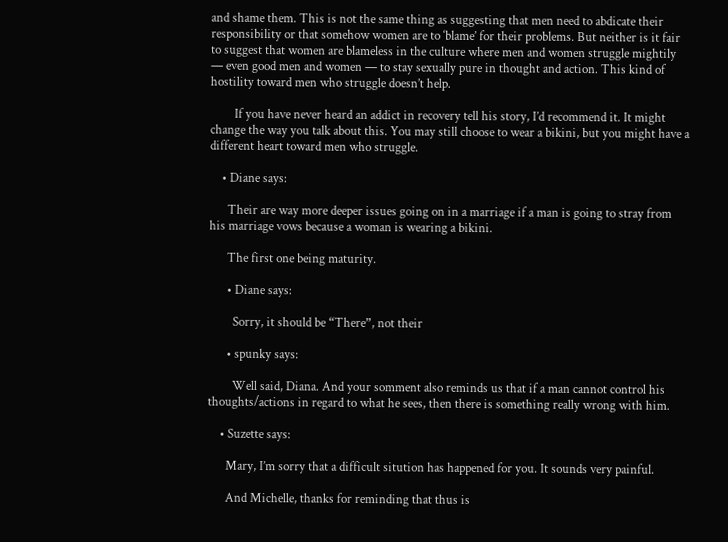and shame them. This is not the same thing as suggesting that men need to abdicate their responsibility or that somehow women are to ‘blame’ for their problems. But neither is it fair to suggest that women are blameless in the culture where men and women struggle mightily — even good men and women — to stay sexually pure in thought and action. This kind of hostility toward men who struggle doesn’t help.

        If you have never heard an addict in recovery tell his story, I’d recommend it. It might change the way you talk about this. You may still choose to wear a bikini, but you might have a different heart toward men who struggle.

    • Diane says:

      Their are way more deeper issues going on in a marriage if a man is going to stray from his marriage vows because a woman is wearing a bikini.

      The first one being maturity.

      • Diane says:

        Sorry, it should be “There”, not their

      • spunky says:

        Well said, Diana. And your somment also reminds us that if a man cannot control his thoughts/actions in regard to what he sees, then there is something really wrong with him.

    • Suzette says:

      Mary, I’m sorry that a difficult sitution has happened for you. It sounds very painful.

      And Michelle, thanks for reminding that thus is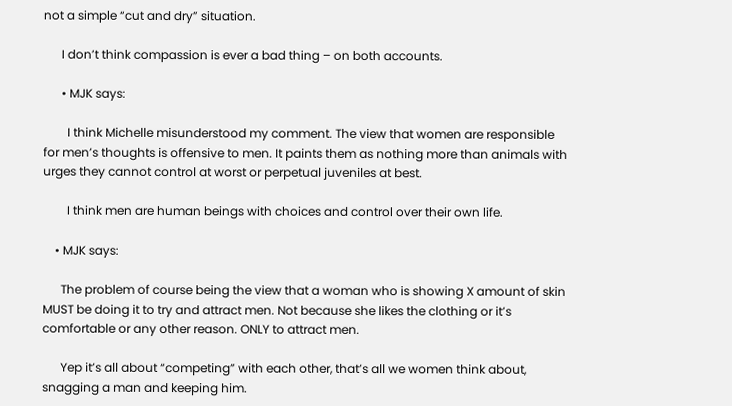not a simple “cut and dry” situation.

      I don’t think compassion is ever a bad thing – on both accounts.

      • MJK says:

        I think Michelle misunderstood my comment. The view that women are responsible for men’s thoughts is offensive to men. It paints them as nothing more than animals with urges they cannot control at worst or perpetual juveniles at best.

        I think men are human beings with choices and control over their own life.

    • MJK says:

      The problem of course being the view that a woman who is showing X amount of skin MUST be doing it to try and attract men. Not because she likes the clothing or it’s comfortable or any other reason. ONLY to attract men.

      Yep it’s all about “competing” with each other, that’s all we women think about, snagging a man and keeping him.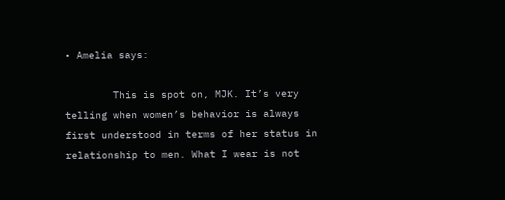• Amelia says:

        This is spot on, MJK. It’s very telling when women’s behavior is always first understood in terms of her status in relationship to men. What I wear is not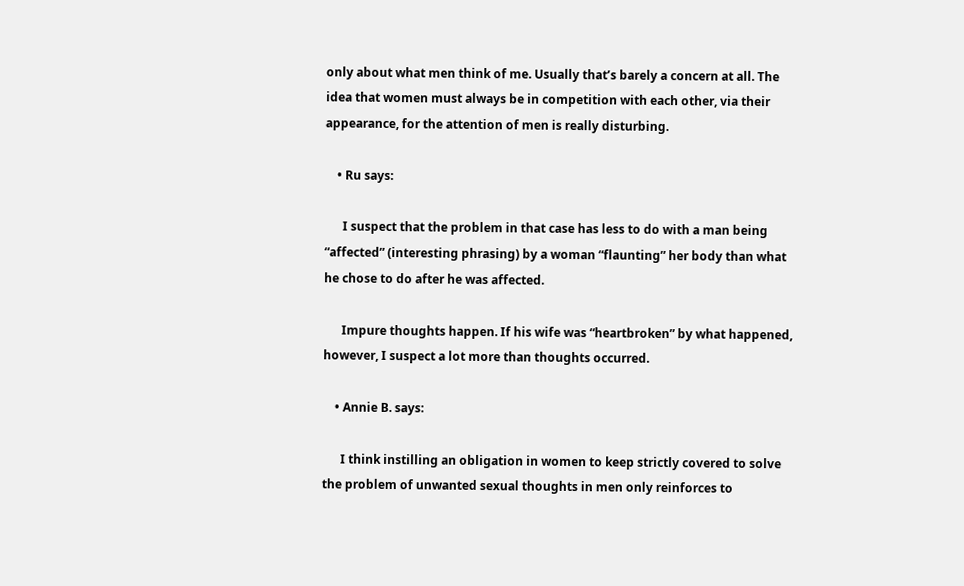only about what men think of me. Usually that’s barely a concern at all. The idea that women must always be in competition with each other, via their appearance, for the attention of men is really disturbing.

    • Ru says:

      I suspect that the problem in that case has less to do with a man being “affected” (interesting phrasing) by a woman “flaunting” her body than what he chose to do after he was affected.

      Impure thoughts happen. If his wife was “heartbroken” by what happened, however, I suspect a lot more than thoughts occurred.

    • Annie B. says:

      I think instilling an obligation in women to keep strictly covered to solve the problem of unwanted sexual thoughts in men only reinforces to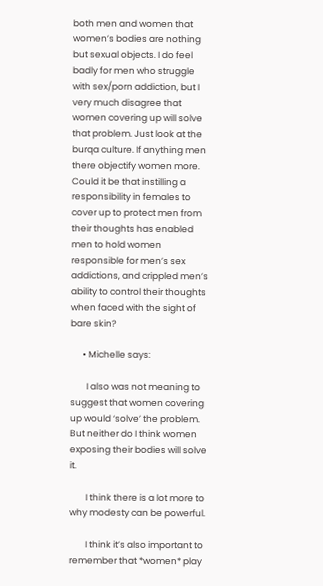both men and women that women’s bodies are nothing but sexual objects. I do feel badly for men who struggle with sex/porn addiction, but I very much disagree that women covering up will solve that problem. Just look at the burqa culture. If anything men there objectify women more. Could it be that instilling a responsibility in females to cover up to protect men from their thoughts has enabled men to hold women responsible for men’s sex addictions, and crippled men’s ability to control their thoughts when faced with the sight of bare skin?

      • Michelle says:

        I also was not meaning to suggest that women covering up would ‘solve’ the problem. But neither do I think women exposing their bodies will solve it.

        I think there is a lot more to why modesty can be powerful.

        I think it’s also important to remember that *women* play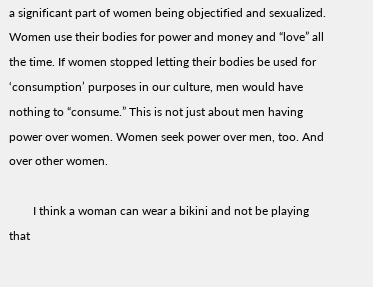a significant part of women being objectified and sexualized. Women use their bodies for power and money and “love” all the time. If women stopped letting their bodies be used for ‘consumption’ purposes in our culture, men would have nothing to “consume.” This is not just about men having power over women. Women seek power over men, too. And over other women.

        I think a woman can wear a bikini and not be playing that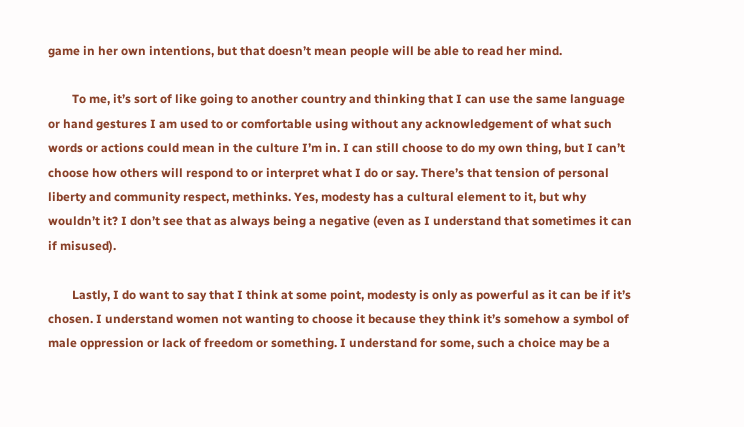game in her own intentions, but that doesn’t mean people will be able to read her mind.

        To me, it’s sort of like going to another country and thinking that I can use the same language or hand gestures I am used to or comfortable using without any acknowledgement of what such words or actions could mean in the culture I’m in. I can still choose to do my own thing, but I can’t choose how others will respond to or interpret what I do or say. There’s that tension of personal liberty and community respect, methinks. Yes, modesty has a cultural element to it, but why wouldn’t it? I don’t see that as always being a negative (even as I understand that sometimes it can if misused).

        Lastly, I do want to say that I think at some point, modesty is only as powerful as it can be if it’s chosen. I understand women not wanting to choose it because they think it’s somehow a symbol of male oppression or lack of freedom or something. I understand for some, such a choice may be a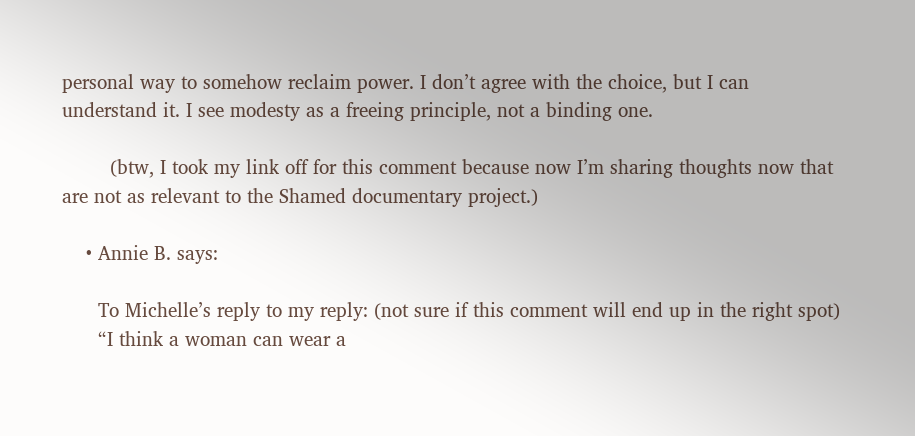personal way to somehow reclaim power. I don’t agree with the choice, but I can understand it. I see modesty as a freeing principle, not a binding one.

        (btw, I took my link off for this comment because now I’m sharing thoughts now that are not as relevant to the Shamed documentary project.)

    • Annie B. says:

      To Michelle’s reply to my reply: (not sure if this comment will end up in the right spot)
      “I think a woman can wear a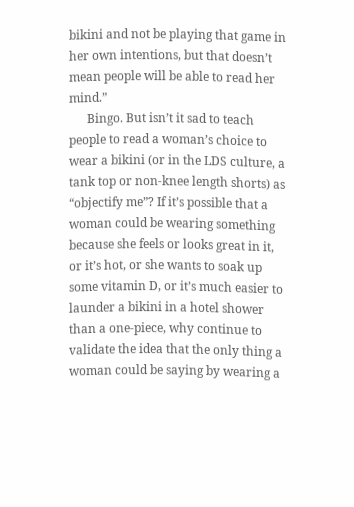bikini and not be playing that game in her own intentions, but that doesn’t mean people will be able to read her mind.”
      Bingo. But isn’t it sad to teach people to read a woman’s choice to wear a bikini (or in the LDS culture, a tank top or non-knee length shorts) as “objectify me”? If it’s possible that a woman could be wearing something because she feels or looks great in it, or it’s hot, or she wants to soak up some vitamin D, or it’s much easier to launder a bikini in a hotel shower than a one-piece, why continue to validate the idea that the only thing a woman could be saying by wearing a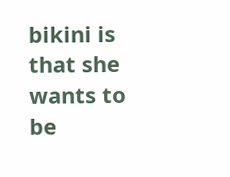bikini is that she wants to be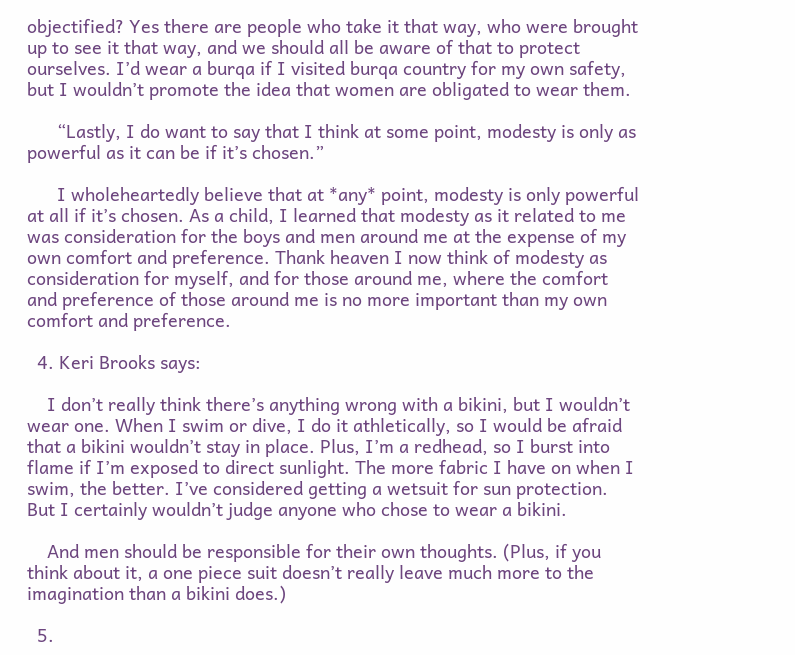objectified? Yes there are people who take it that way, who were brought up to see it that way, and we should all be aware of that to protect ourselves. I’d wear a burqa if I visited burqa country for my own safety, but I wouldn’t promote the idea that women are obligated to wear them.

      “Lastly, I do want to say that I think at some point, modesty is only as powerful as it can be if it’s chosen.”

      I wholeheartedly believe that at *any* point, modesty is only powerful at all if it’s chosen. As a child, I learned that modesty as it related to me was consideration for the boys and men around me at the expense of my own comfort and preference. Thank heaven I now think of modesty as consideration for myself, and for those around me, where the comfort and preference of those around me is no more important than my own comfort and preference.

  4. Keri Brooks says:

    I don’t really think there’s anything wrong with a bikini, but I wouldn’t wear one. When I swim or dive, I do it athletically, so I would be afraid that a bikini wouldn’t stay in place. Plus, I’m a redhead, so I burst into flame if I’m exposed to direct sunlight. The more fabric I have on when I swim, the better. I’ve considered getting a wetsuit for sun protection. But I certainly wouldn’t judge anyone who chose to wear a bikini.

    And men should be responsible for their own thoughts. (Plus, if you think about it, a one piece suit doesn’t really leave much more to the imagination than a bikini does.)

  5.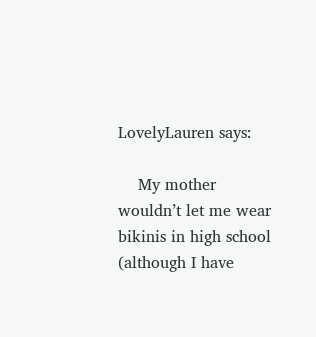LovelyLauren says:

    My mother wouldn’t let me wear bikinis in high school (although I have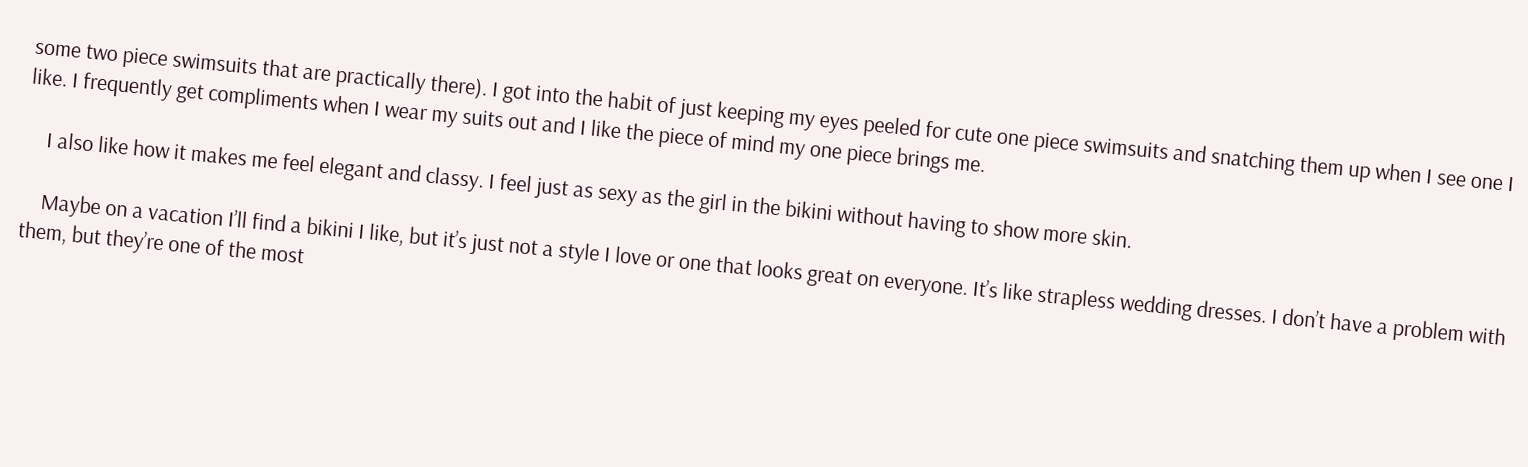some two piece swimsuits that are practically there). I got into the habit of just keeping my eyes peeled for cute one piece swimsuits and snatching them up when I see one I like. I frequently get compliments when I wear my suits out and I like the piece of mind my one piece brings me.

    I also like how it makes me feel elegant and classy. I feel just as sexy as the girl in the bikini without having to show more skin.

    Maybe on a vacation I’ll find a bikini I like, but it’s just not a style I love or one that looks great on everyone. It’s like strapless wedding dresses. I don’t have a problem with them, but they’re one of the most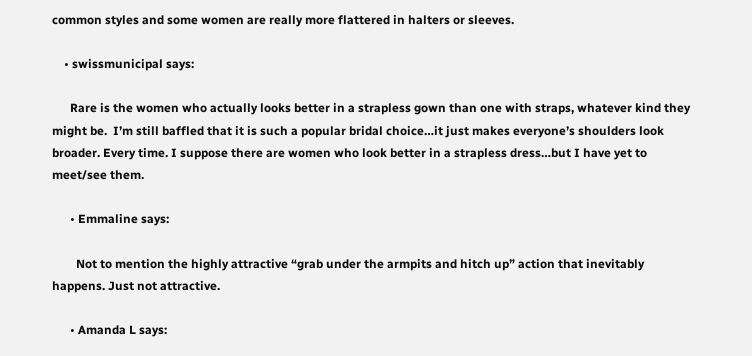common styles and some women are really more flattered in halters or sleeves.

    • swissmunicipal says:

      Rare is the women who actually looks better in a strapless gown than one with straps, whatever kind they might be.  I’m still baffled that it is such a popular bridal choice…it just makes everyone’s shoulders look broader. Every time. I suppose there are women who look better in a strapless dress…but I have yet to meet/see them.

      • Emmaline says:

        Not to mention the highly attractive “grab under the armpits and hitch up” action that inevitably happens. Just not attractive.

      • Amanda L says: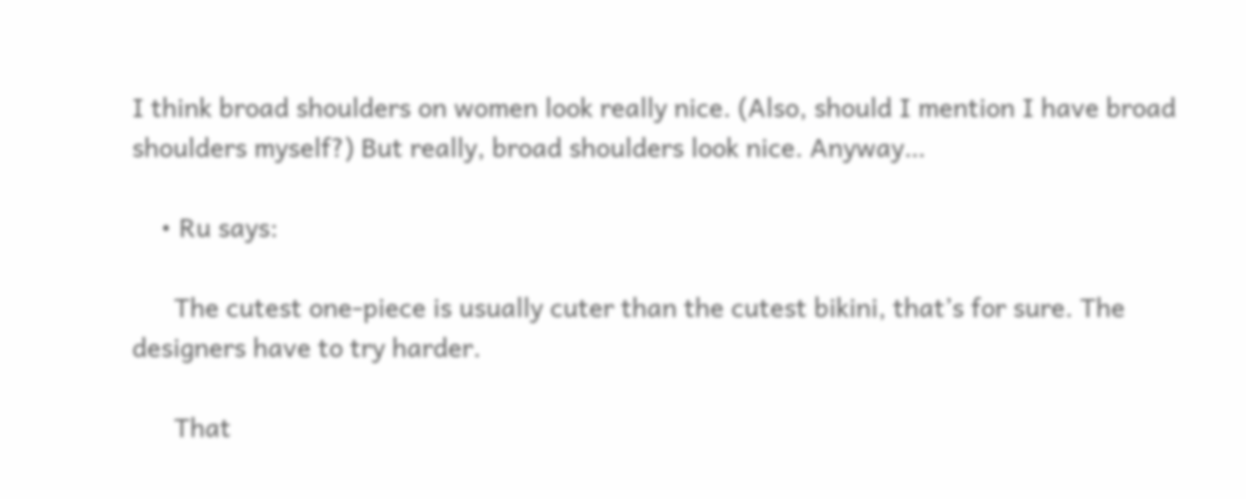I think broad shoulders on women look really nice. (Also, should I mention I have broad shoulders myself?) But really, broad shoulders look nice. Anyway…

    • Ru says:

      The cutest one-piece is usually cuter than the cutest bikini, that’s for sure. The designers have to try harder.

      That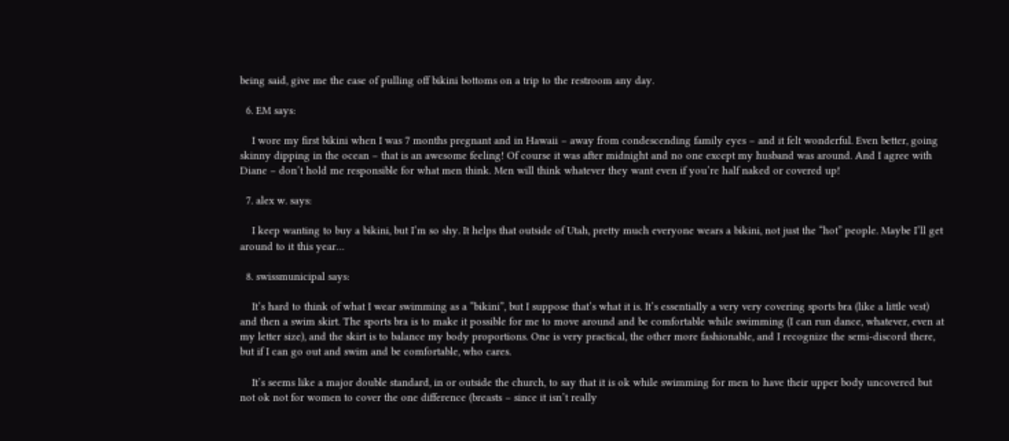being said, give me the ease of pulling off bikini bottoms on a trip to the restroom any day.

  6. EM says:

    I wore my first bikini when I was 7 months pregnant and in Hawaii – away from condescending family eyes – and it felt wonderful. Even better, going skinny dipping in the ocean – that is an awesome feeling! Of course it was after midnight and no one except my husband was around. And I agree with Diane – don’t hold me responsible for what men think. Men will think whatever they want even if you’re half naked or covered up!

  7. alex w. says:

    I keep wanting to buy a bikini, but I’m so shy. It helps that outside of Utah, pretty much everyone wears a bikini, not just the “hot” people. Maybe I’ll get around to it this year…

  8. swissmunicipal says:

    It’s hard to think of what I wear swimming as a “bikini”, but I suppose that’s what it is. It’s essentially a very very covering sports bra (like a little vest) and then a swim skirt. The sports bra is to make it possible for me to move around and be comfortable while swimming (I can run dance, whatever, even at my letter size), and the skirt is to balance my body proportions. One is very practical, the other more fashionable, and I recognize the semi-discord there, but if I can go out and swim and be comfortable, who cares.

    It’s seems like a major double standard, in or outside the church, to say that it is ok while swimming for men to have their upper body uncovered but not ok not for women to cover the one difference (breasts – since it isn’t really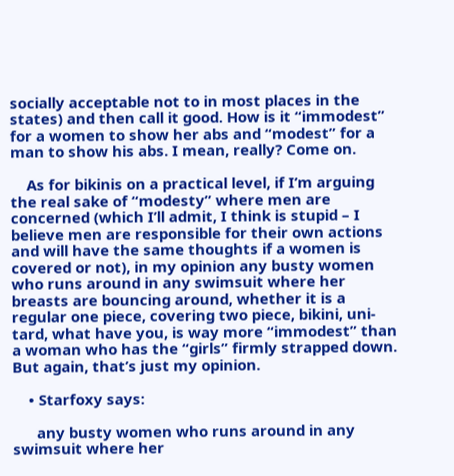socially acceptable not to in most places in the states) and then call it good. How is it “immodest” for a women to show her abs and “modest” for a man to show his abs. I mean, really? Come on.

    As for bikinis on a practical level, if I’m arguing the real sake of “modesty” where men are concerned (which I’ll admit, I think is stupid – I believe men are responsible for their own actions and will have the same thoughts if a women is covered or not), in my opinion any busty women who runs around in any swimsuit where her breasts are bouncing around, whether it is a regular one piece, covering two piece, bikini, uni-tard, what have you, is way more “immodest” than a woman who has the “girls” firmly strapped down. But again, that’s just my opinion.

    • Starfoxy says:

      any busty women who runs around in any swimsuit where her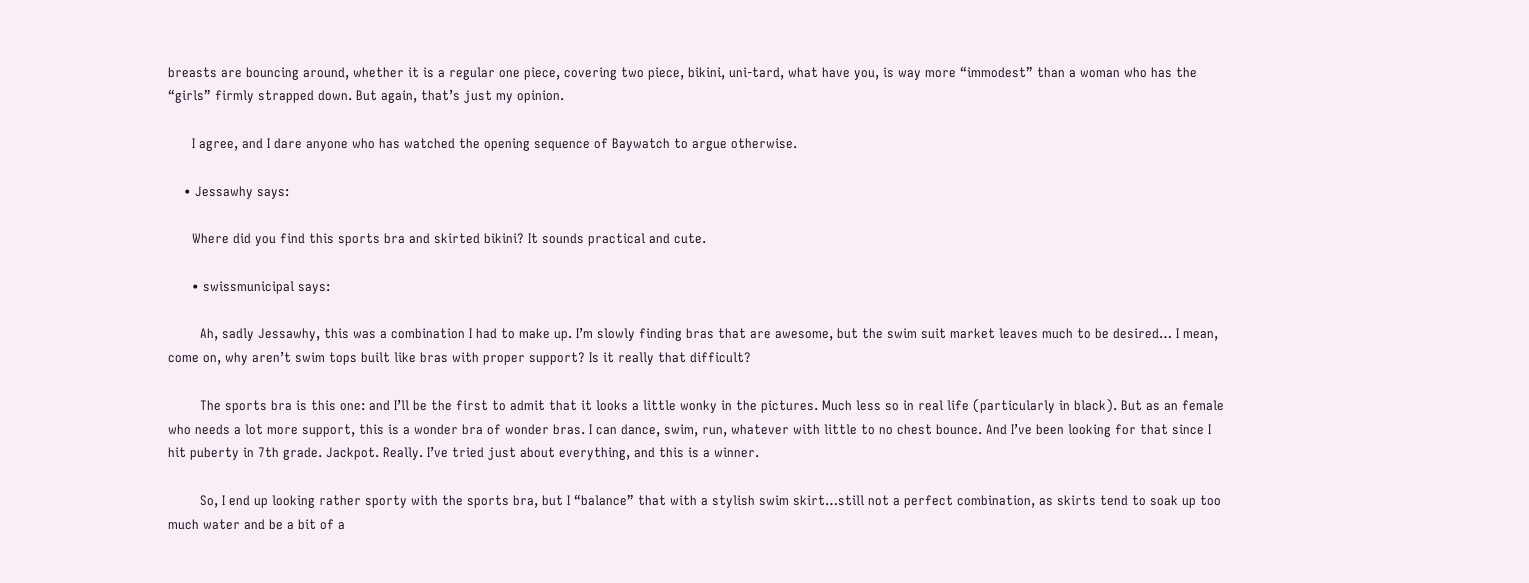breasts are bouncing around, whether it is a regular one piece, covering two piece, bikini, uni-tard, what have you, is way more “immodest” than a woman who has the “girls” firmly strapped down. But again, that’s just my opinion.

      I agree, and I dare anyone who has watched the opening sequence of Baywatch to argue otherwise.

    • Jessawhy says:

      Where did you find this sports bra and skirted bikini? It sounds practical and cute.

      • swissmunicipal says:

        Ah, sadly Jessawhy, this was a combination I had to make up. I’m slowly finding bras that are awesome, but the swim suit market leaves much to be desired… I mean, come on, why aren’t swim tops built like bras with proper support? Is it really that difficult?

        The sports bra is this one: and I’ll be the first to admit that it looks a little wonky in the pictures. Much less so in real life (particularly in black). But as an female who needs a lot more support, this is a wonder bra of wonder bras. I can dance, swim, run, whatever with little to no chest bounce. And I’ve been looking for that since I hit puberty in 7th grade. Jackpot. Really. I’ve tried just about everything, and this is a winner.

        So, I end up looking rather sporty with the sports bra, but I “balance” that with a stylish swim skirt…still not a perfect combination, as skirts tend to soak up too much water and be a bit of a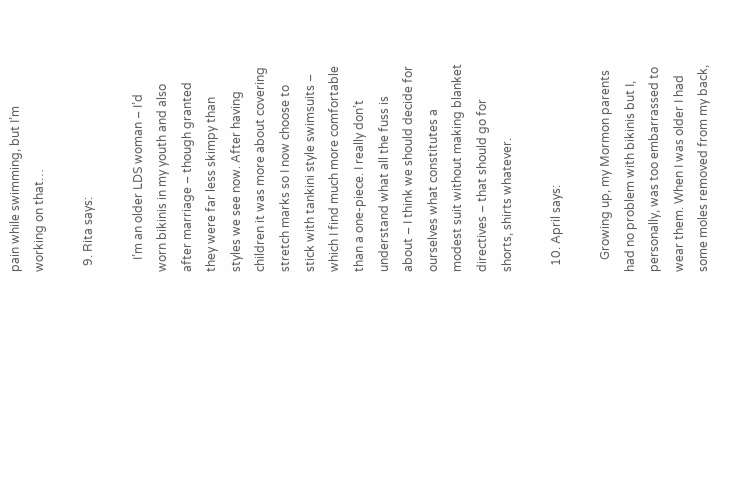pain while swimming, but I’m working on that…

  9. Rita says:

    I’m an older LDS woman – I’d worn bikinis in my youth and also after marriage – though granted they were far less skimpy than styles we see now. After having children it was more about covering stretch marks so I now choose to stick with tankini style swimsuits – which I find much more comfortable than a one-piece. I really don’t understand what all the fuss is about – I think we should decide for ourselves what constitutes a modest suit without making blanket directives – that should go for shorts, shirts whatever.

  10. April says:

    Growing up, my Mormon parents had no problem with bikinis but I, personally, was too embarrassed to wear them. When I was older I had some moles removed from my back,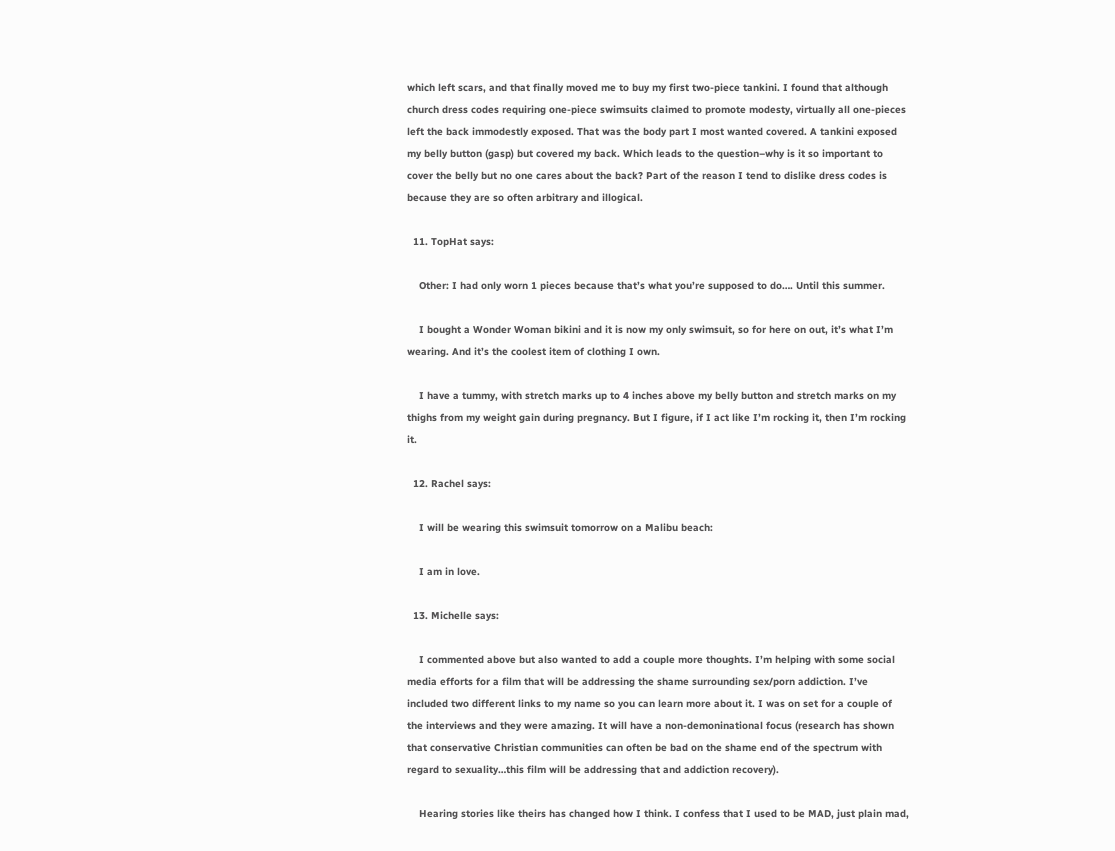which left scars, and that finally moved me to buy my first two-piece tankini. I found that although church dress codes requiring one-piece swimsuits claimed to promote modesty, virtually all one-pieces left the back immodestly exposed. That was the body part I most wanted covered. A tankini exposed my belly button (gasp) but covered my back. Which leads to the question–why is it so important to cover the belly but no one cares about the back? Part of the reason I tend to dislike dress codes is because they are so often arbitrary and illogical.

  11. TopHat says:

    Other: I had only worn 1 pieces because that’s what you’re supposed to do…. Until this summer.

    I bought a Wonder Woman bikini and it is now my only swimsuit, so for here on out, it’s what I’m wearing. And it’s the coolest item of clothing I own.

    I have a tummy, with stretch marks up to 4 inches above my belly button and stretch marks on my thighs from my weight gain during pregnancy. But I figure, if I act like I’m rocking it, then I’m rocking it.

  12. Rachel says:

    I will be wearing this swimsuit tomorrow on a Malibu beach:

    I am in love.

  13. Michelle says:

    I commented above but also wanted to add a couple more thoughts. I’m helping with some social media efforts for a film that will be addressing the shame surrounding sex/porn addiction. I’ve included two different links to my name so you can learn more about it. I was on set for a couple of the interviews and they were amazing. It will have a non-demoninational focus (research has shown that conservative Christian communities can often be bad on the shame end of the spectrum with regard to sexuality…this film will be addressing that and addiction recovery).

    Hearing stories like theirs has changed how I think. I confess that I used to be MAD, just plain mad,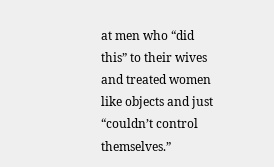at men who “did this” to their wives and treated women like objects and just “couldn’t control themselves.”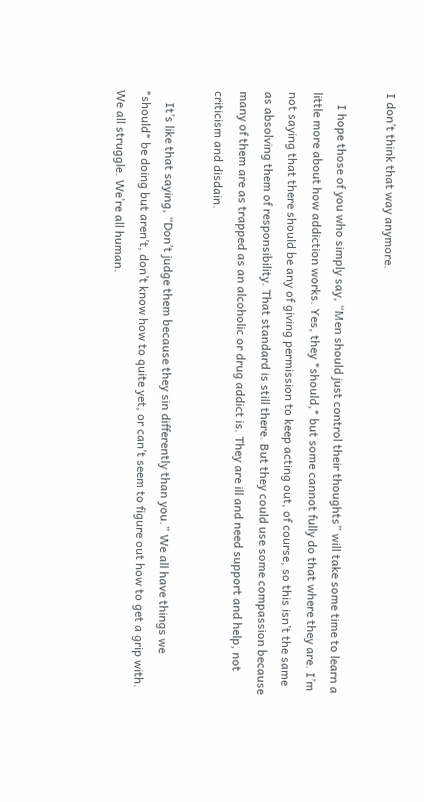I don’t think that way anymore.

    I hope those of you who simply say, “Men should just control their thoughts” will take some time to learn a little more about how addiction works. Yes, they *should,* but some cannot fully do that where they are. I’m not saying that there should be any of giving permission to keep acting out, of course, so this isn’t the same as absolving them of responsibility. That standard is still there. But they could use some compassion because many of them are as trapped as an alcoholic or drug addict is. They are ill and need support and help, not criticism and disdain.

    It’s like that saying, “Don’t judge them because they sin differently than you.” We all have things we *should* be doing but aren’t, don’t know how to quite yet, or can’t seem to figure out how to get a grip with. We all struggle. We’re all human.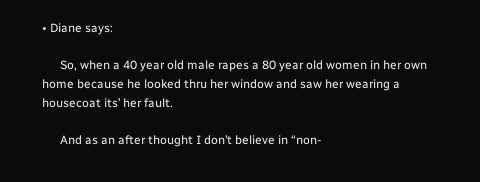• Diane says:

      So, when a 40 year old male rapes a 80 year old women in her own home because he looked thru her window and saw her wearing a housecoat its’ her fault.

      And as an after thought I don’t believe in “non-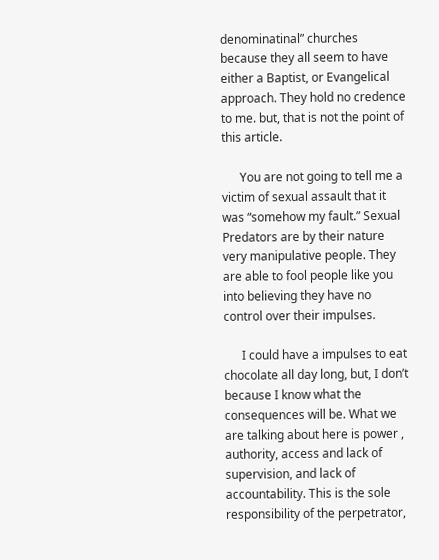denominatinal” churches because they all seem to have either a Baptist, or Evangelical approach. They hold no credence to me. but, that is not the point of this article.

      You are not going to tell me a victim of sexual assault that it was “somehow my fault.” Sexual Predators are by their nature very manipulative people. They are able to fool people like you into believing they have no control over their impulses.

      I could have a impulses to eat chocolate all day long, but, I don’t because I know what the consequences will be. What we are talking about here is power , authority, access and lack of supervision, and lack of accountability. This is the sole responsibility of the perpetrator,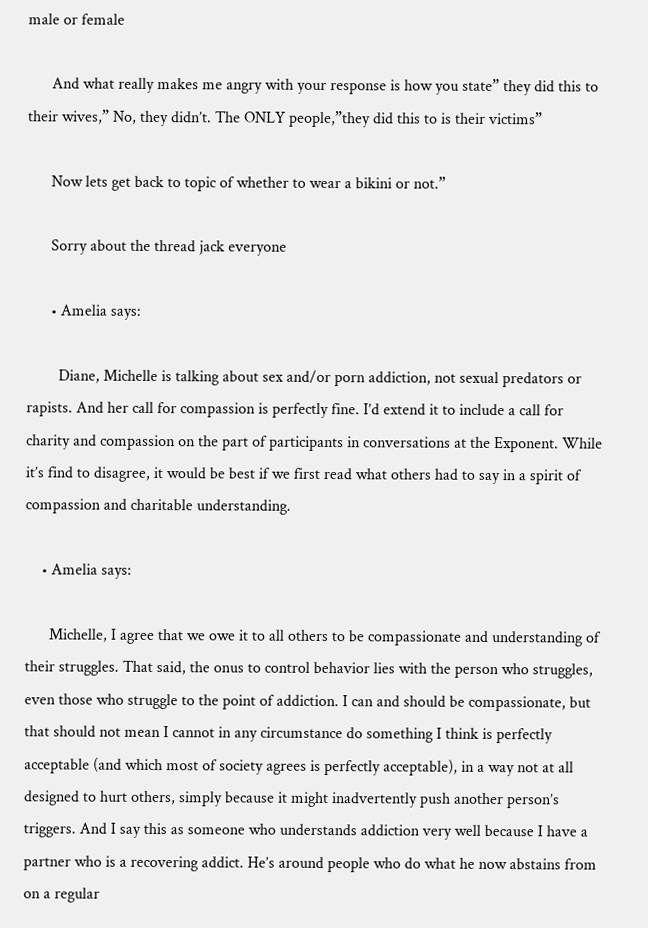male or female

      And what really makes me angry with your response is how you state” they did this to their wives,” No, they didn’t. The ONLY people,”they did this to is their victims”

      Now lets get back to topic of whether to wear a bikini or not.”

      Sorry about the thread jack everyone

      • Amelia says:

        Diane, Michelle is talking about sex and/or porn addiction, not sexual predators or rapists. And her call for compassion is perfectly fine. I’d extend it to include a call for charity and compassion on the part of participants in conversations at the Exponent. While it’s find to disagree, it would be best if we first read what others had to say in a spirit of compassion and charitable understanding.

    • Amelia says:

      Michelle, I agree that we owe it to all others to be compassionate and understanding of their struggles. That said, the onus to control behavior lies with the person who struggles, even those who struggle to the point of addiction. I can and should be compassionate, but that should not mean I cannot in any circumstance do something I think is perfectly acceptable (and which most of society agrees is perfectly acceptable), in a way not at all designed to hurt others, simply because it might inadvertently push another person’s triggers. And I say this as someone who understands addiction very well because I have a partner who is a recovering addict. He’s around people who do what he now abstains from on a regular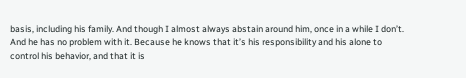basis, including his family. And though I almost always abstain around him, once in a while I don’t. And he has no problem with it. Because he knows that it’s his responsibility and his alone to control his behavior, and that it is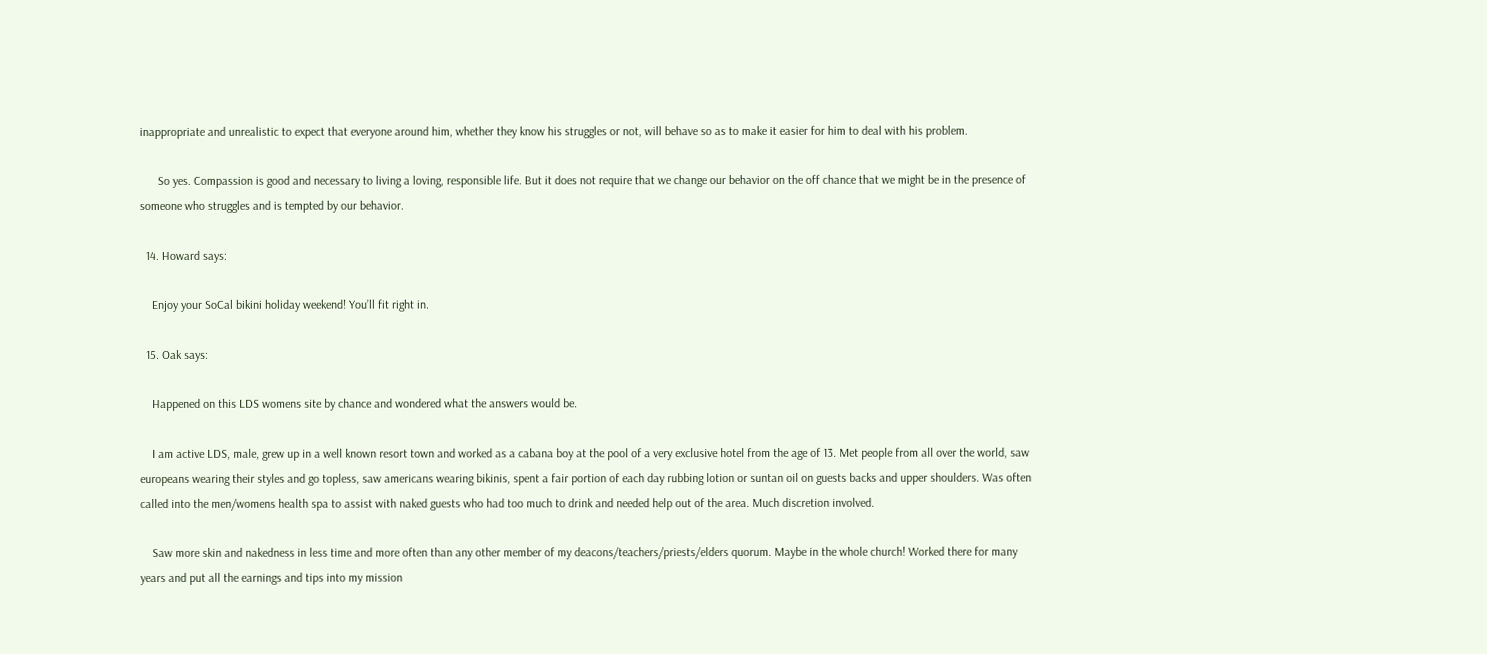inappropriate and unrealistic to expect that everyone around him, whether they know his struggles or not, will behave so as to make it easier for him to deal with his problem.

      So yes. Compassion is good and necessary to living a loving, responsible life. But it does not require that we change our behavior on the off chance that we might be in the presence of someone who struggles and is tempted by our behavior.

  14. Howard says:

    Enjoy your SoCal bikini holiday weekend! You’ll fit right in.

  15. Oak says:

    Happened on this LDS womens site by chance and wondered what the answers would be.

    I am active LDS, male, grew up in a well known resort town and worked as a cabana boy at the pool of a very exclusive hotel from the age of 13. Met people from all over the world, saw europeans wearing their styles and go topless, saw americans wearing bikinis, spent a fair portion of each day rubbing lotion or suntan oil on guests backs and upper shoulders. Was often called into the men/womens health spa to assist with naked guests who had too much to drink and needed help out of the area. Much discretion involved.

    Saw more skin and nakedness in less time and more often than any other member of my deacons/teachers/priests/elders quorum. Maybe in the whole church! Worked there for many years and put all the earnings and tips into my mission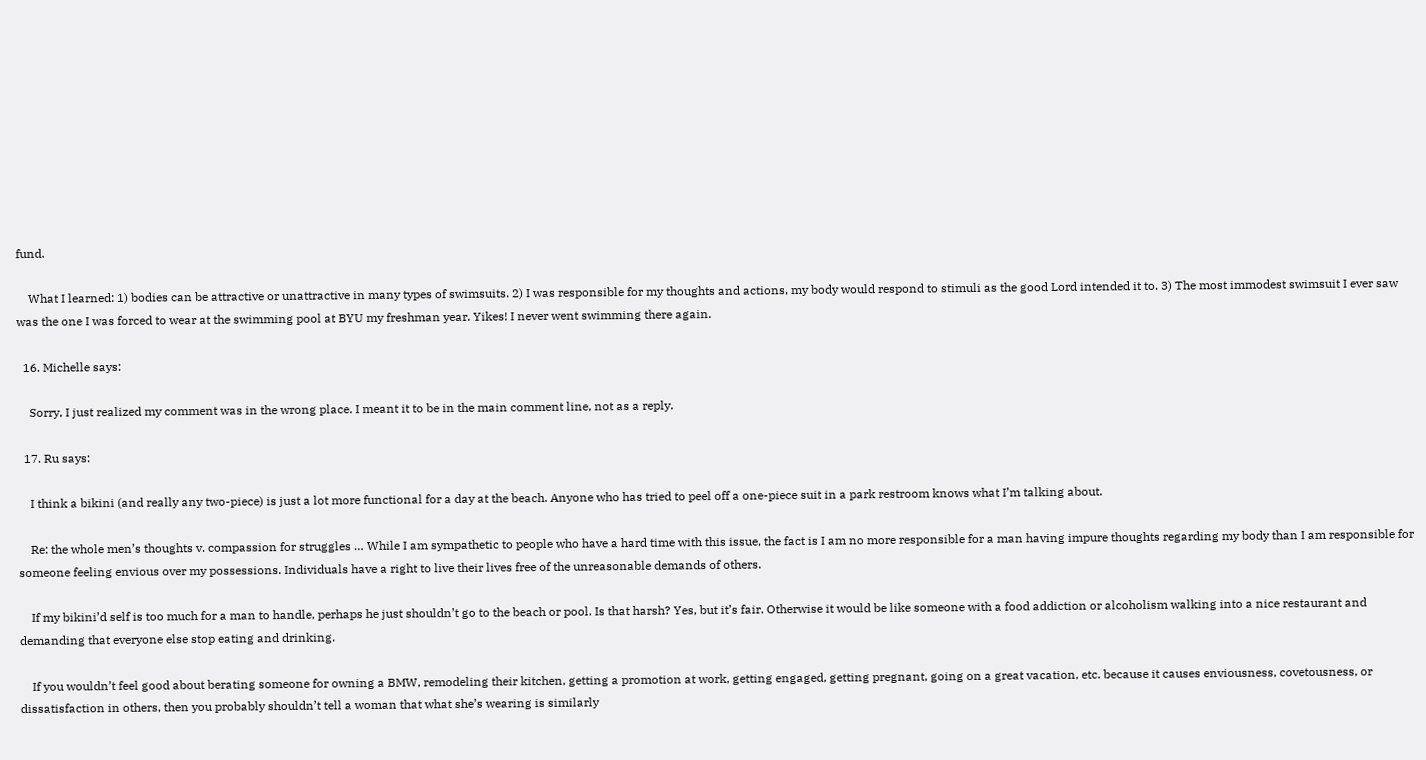fund.

    What I learned: 1) bodies can be attractive or unattractive in many types of swimsuits. 2) I was responsible for my thoughts and actions, my body would respond to stimuli as the good Lord intended it to. 3) The most immodest swimsuit I ever saw was the one I was forced to wear at the swimming pool at BYU my freshman year. Yikes! I never went swimming there again.

  16. Michelle says:

    Sorry, I just realized my comment was in the wrong place. I meant it to be in the main comment line, not as a reply.

  17. Ru says:

    I think a bikini (and really any two-piece) is just a lot more functional for a day at the beach. Anyone who has tried to peel off a one-piece suit in a park restroom knows what I’m talking about.

    Re: the whole men’s thoughts v. compassion for struggles … While I am sympathetic to people who have a hard time with this issue, the fact is I am no more responsible for a man having impure thoughts regarding my body than I am responsible for someone feeling envious over my possessions. Individuals have a right to live their lives free of the unreasonable demands of others.

    If my bikini’d self is too much for a man to handle, perhaps he just shouldn’t go to the beach or pool. Is that harsh? Yes, but it’s fair. Otherwise it would be like someone with a food addiction or alcoholism walking into a nice restaurant and demanding that everyone else stop eating and drinking.

    If you wouldn’t feel good about berating someone for owning a BMW, remodeling their kitchen, getting a promotion at work, getting engaged, getting pregnant, going on a great vacation, etc. because it causes enviousness, covetousness, or dissatisfaction in others, then you probably shouldn’t tell a woman that what she’s wearing is similarly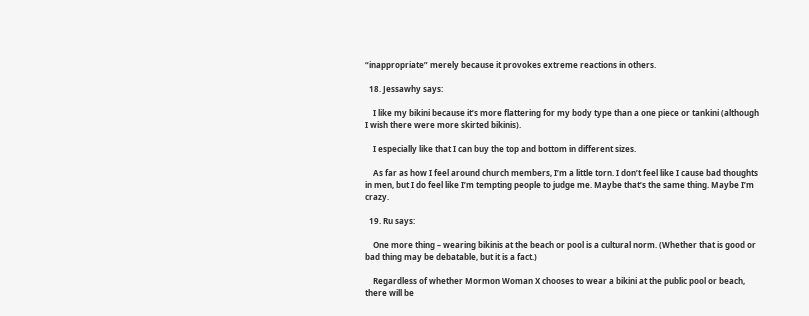“inappropriate” merely because it provokes extreme reactions in others.

  18. Jessawhy says:

    I like my bikini because it’s more flattering for my body type than a one piece or tankini (although I wish there were more skirted bikinis).

    I especially like that I can buy the top and bottom in different sizes.

    As far as how I feel around church members, I’m a little torn. I don’t feel like I cause bad thoughts in men, but I do feel like I’m tempting people to judge me. Maybe that’s the same thing. Maybe I’m crazy.

  19. Ru says:

    One more thing – wearing bikinis at the beach or pool is a cultural norm. (Whether that is good or bad thing may be debatable, but it is a fact.)

    Regardless of whether Mormon Woman X chooses to wear a bikini at the public pool or beach, there will be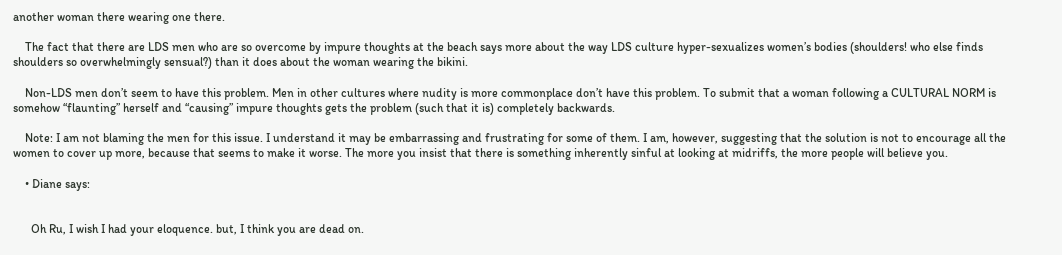another woman there wearing one there.

    The fact that there are LDS men who are so overcome by impure thoughts at the beach says more about the way LDS culture hyper-sexualizes women’s bodies (shoulders! who else finds shoulders so overwhelmingly sensual?) than it does about the woman wearing the bikini.

    Non-LDS men don’t seem to have this problem. Men in other cultures where nudity is more commonplace don’t have this problem. To submit that a woman following a CULTURAL NORM is somehow “flaunting” herself and “causing” impure thoughts gets the problem (such that it is) completely backwards.

    Note: I am not blaming the men for this issue. I understand it may be embarrassing and frustrating for some of them. I am, however, suggesting that the solution is not to encourage all the women to cover up more, because that seems to make it worse. The more you insist that there is something inherently sinful at looking at midriffs, the more people will believe you.

    • Diane says:


      Oh Ru, I wish I had your eloquence. but, I think you are dead on.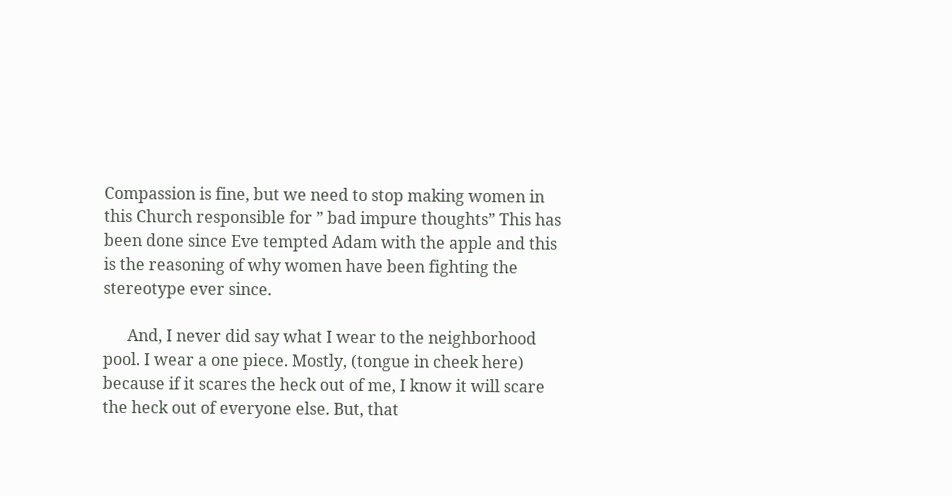Compassion is fine, but we need to stop making women in this Church responsible for ” bad impure thoughts” This has been done since Eve tempted Adam with the apple and this is the reasoning of why women have been fighting the stereotype ever since.

      And, I never did say what I wear to the neighborhood pool. I wear a one piece. Mostly, (tongue in cheek here) because if it scares the heck out of me, I know it will scare the heck out of everyone else. But, that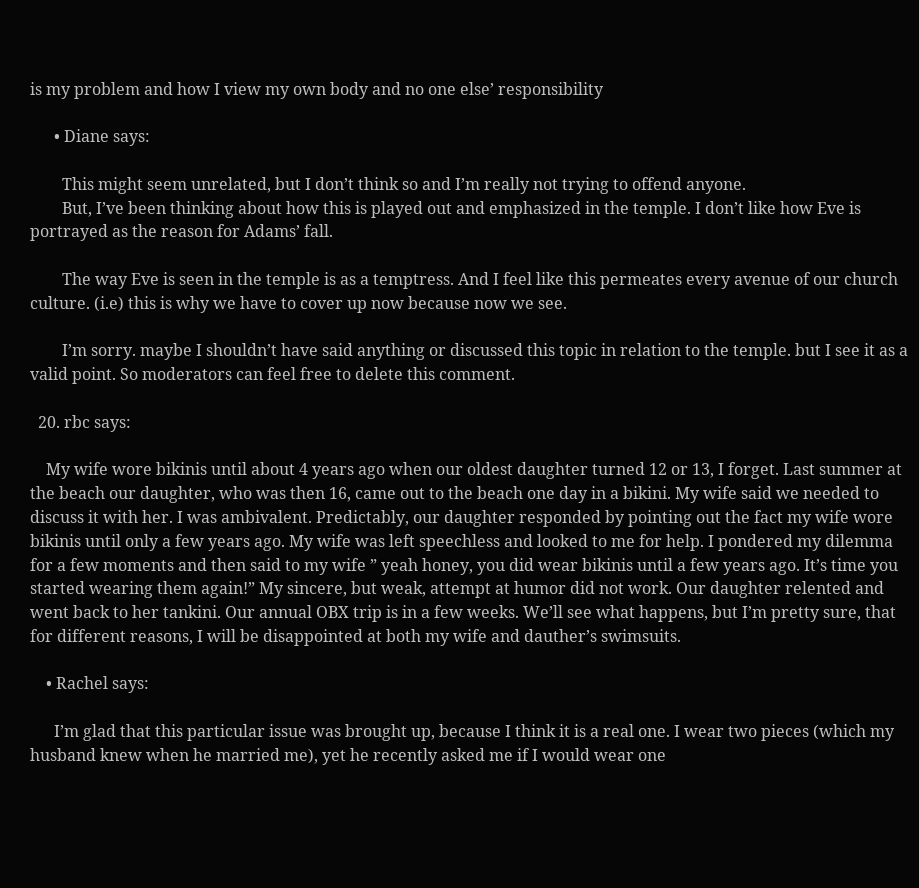is my problem and how I view my own body and no one else’ responsibility

      • Diane says:

        This might seem unrelated, but I don’t think so and I’m really not trying to offend anyone.
        But, I’ve been thinking about how this is played out and emphasized in the temple. I don’t like how Eve is portrayed as the reason for Adams’ fall.

        The way Eve is seen in the temple is as a temptress. And I feel like this permeates every avenue of our church culture. (i.e) this is why we have to cover up now because now we see.

        I’m sorry. maybe I shouldn’t have said anything or discussed this topic in relation to the temple. but I see it as a valid point. So moderators can feel free to delete this comment.

  20. rbc says:

    My wife wore bikinis until about 4 years ago when our oldest daughter turned 12 or 13, I forget. Last summer at the beach our daughter, who was then 16, came out to the beach one day in a bikini. My wife said we needed to discuss it with her. I was ambivalent. Predictably, our daughter responded by pointing out the fact my wife wore bikinis until only a few years ago. My wife was left speechless and looked to me for help. I pondered my dilemma for a few moments and then said to my wife ” yeah honey, you did wear bikinis until a few years ago. It’s time you started wearing them again!” My sincere, but weak, attempt at humor did not work. Our daughter relented and went back to her tankini. Our annual OBX trip is in a few weeks. We’ll see what happens, but I’m pretty sure, that for different reasons, I will be disappointed at both my wife and dauther’s swimsuits.

    • Rachel says:

      I’m glad that this particular issue was brought up, because I think it is a real one. I wear two pieces (which my husband knew when he married me), yet he recently asked me if I would wear one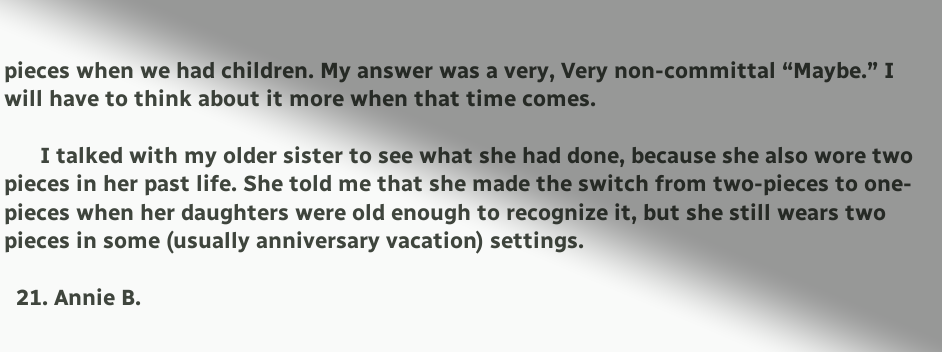pieces when we had children. My answer was a very, Very non-committal “Maybe.” I will have to think about it more when that time comes.

      I talked with my older sister to see what she had done, because she also wore two pieces in her past life. She told me that she made the switch from two-pieces to one-pieces when her daughters were old enough to recognize it, but she still wears two pieces in some (usually anniversary vacation) settings.

  21. Annie B.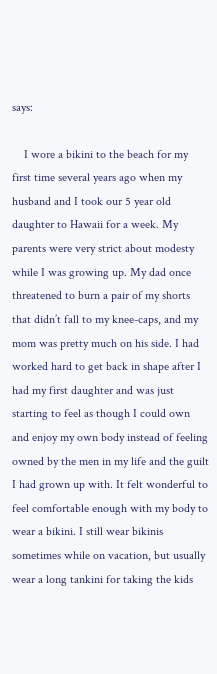says:

    I wore a bikini to the beach for my first time several years ago when my husband and I took our 5 year old daughter to Hawaii for a week. My parents were very strict about modesty while I was growing up. My dad once threatened to burn a pair of my shorts that didn’t fall to my knee-caps, and my mom was pretty much on his side. I had worked hard to get back in shape after I had my first daughter and was just starting to feel as though I could own and enjoy my own body instead of feeling owned by the men in my life and the guilt I had grown up with. It felt wonderful to feel comfortable enough with my body to wear a bikini. I still wear bikinis sometimes while on vacation, but usually wear a long tankini for taking the kids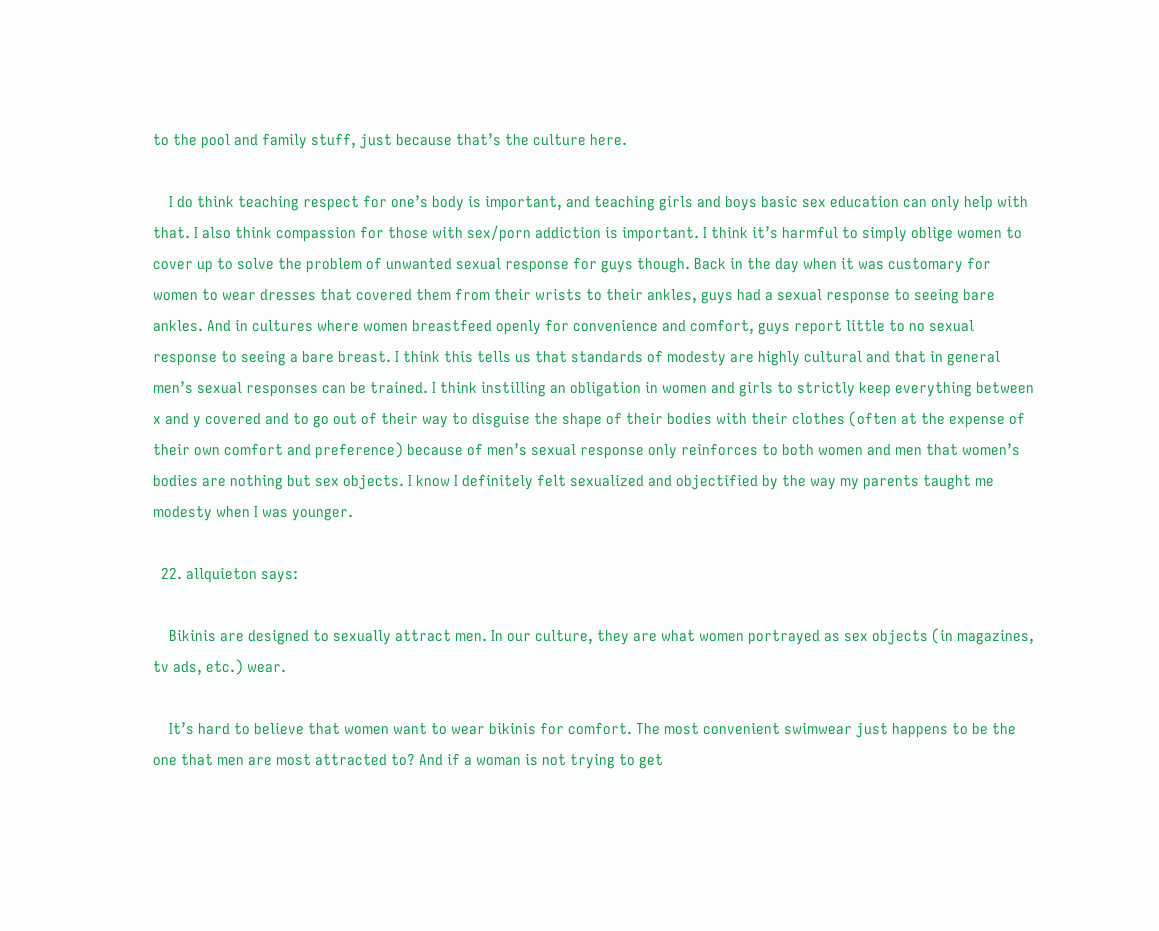to the pool and family stuff, just because that’s the culture here.

    I do think teaching respect for one’s body is important, and teaching girls and boys basic sex education can only help with that. I also think compassion for those with sex/porn addiction is important. I think it’s harmful to simply oblige women to cover up to solve the problem of unwanted sexual response for guys though. Back in the day when it was customary for women to wear dresses that covered them from their wrists to their ankles, guys had a sexual response to seeing bare ankles. And in cultures where women breastfeed openly for convenience and comfort, guys report little to no sexual response to seeing a bare breast. I think this tells us that standards of modesty are highly cultural and that in general men’s sexual responses can be trained. I think instilling an obligation in women and girls to strictly keep everything between x and y covered and to go out of their way to disguise the shape of their bodies with their clothes (often at the expense of their own comfort and preference) because of men’s sexual response only reinforces to both women and men that women’s bodies are nothing but sex objects. I know I definitely felt sexualized and objectified by the way my parents taught me modesty when I was younger.

  22. allquieton says:

    Bikinis are designed to sexually attract men. In our culture, they are what women portrayed as sex objects (in magazines, tv ads, etc.) wear.

    It’s hard to believe that women want to wear bikinis for comfort. The most convenient swimwear just happens to be the one that men are most attracted to? And if a woman is not trying to get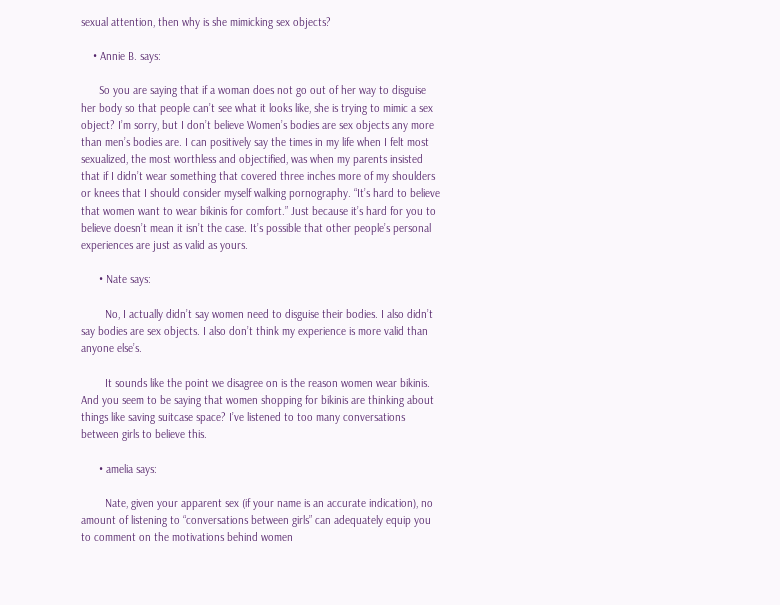sexual attention, then why is she mimicking sex objects?

    • Annie B. says:

      So you are saying that if a woman does not go out of her way to disguise her body so that people can’t see what it looks like, she is trying to mimic a sex object? I’m sorry, but I don’t believe Women’s bodies are sex objects any more than men’s bodies are. I can positively say the times in my life when I felt most sexualized, the most worthless and objectified, was when my parents insisted that if I didn’t wear something that covered three inches more of my shoulders or knees that I should consider myself walking pornography. “It’s hard to believe that women want to wear bikinis for comfort.” Just because it’s hard for you to believe doesn’t mean it isn’t the case. It’s possible that other people’s personal experiences are just as valid as yours.

      • Nate says:

        No, I actually didn’t say women need to disguise their bodies. I also didn’t say bodies are sex objects. I also don’t think my experience is more valid than anyone else’s.

        It sounds like the point we disagree on is the reason women wear bikinis. And you seem to be saying that women shopping for bikinis are thinking about things like saving suitcase space? I’ve listened to too many conversations between girls to believe this.

      • amelia says:

        Nate, given your apparent sex (if your name is an accurate indication), no amount of listening to “conversations between girls” can adequately equip you to comment on the motivations behind women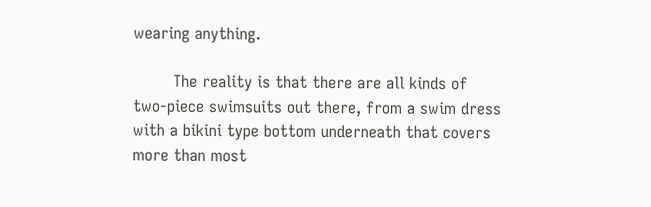wearing anything.

        The reality is that there are all kinds of two-piece swimsuits out there, from a swim dress with a bikini type bottom underneath that covers more than most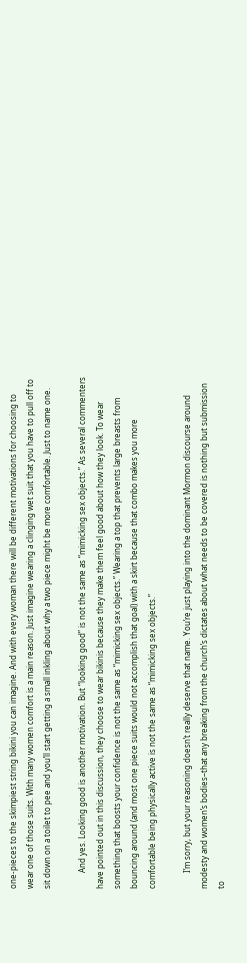one-pieces to the skimpiest string bikini you can imagine. And with every woman there will be different motivations for choosing to wear one of those suits. With many women comfort is a main reason. Just imagine wearing a clinging wet suit that you have to pull off to sit down on a toilet to pee and you’ll start getting a small inkling about why a two piece might be more comfortable. Just to name one.

        And yes. Looking good is another motivation. But “looking good” is not the same as “mimicking sex objects.” As several commenters have pointed out in this discussion, they choose to wear bikinis because they make them feel good about how they look. To wear something that boosts your confidence is not the same as “mimicking sex objects.” Wearing a top that prevents large breasts from bouncing around (and most one piece suits would not accomplish that goal) with a skirt because that combo makes you more comfortable being physically active is not the same as “mimicking sex objects.”

        I’m sorry, but your reasoning doesn’t really deserve that name. You’re just playing into the dominant Mormon discourse around modesty and women’s bodies–that any breaking from the church’s dictates about what needs to be covered is nothing but submission to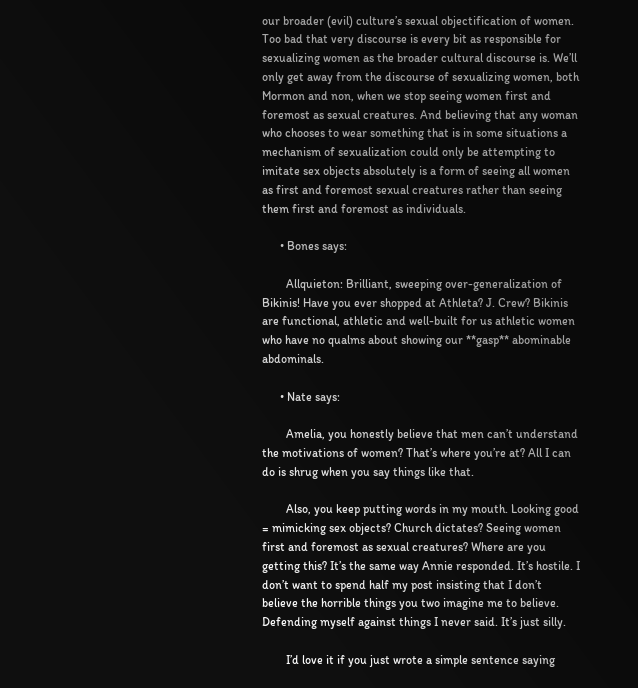our broader (evil) culture’s sexual objectification of women. Too bad that very discourse is every bit as responsible for sexualizing women as the broader cultural discourse is. We’ll only get away from the discourse of sexualizing women, both Mormon and non, when we stop seeing women first and foremost as sexual creatures. And believing that any woman who chooses to wear something that is in some situations a mechanism of sexualization could only be attempting to imitate sex objects absolutely is a form of seeing all women as first and foremost sexual creatures rather than seeing them first and foremost as individuals.

      • Bones says:

        Allquieton: Brilliant, sweeping over-generalization of Bikinis! Have you ever shopped at Athleta? J. Crew? Bikinis are functional, athletic and well-built for us athletic women who have no qualms about showing our **gasp** abominable abdominals.

      • Nate says:

        Amelia, you honestly believe that men can’t understand the motivations of women? That’s where you’re at? All I can do is shrug when you say things like that.

        Also, you keep putting words in my mouth. Looking good = mimicking sex objects? Church dictates? Seeing women first and foremost as sexual creatures? Where are you getting this? It’s the same way Annie responded. It’s hostile. I don’t want to spend half my post insisting that I don’t believe the horrible things you two imagine me to believe. Defending myself against things I never said. It’s just silly.

        I’d love it if you just wrote a simple sentence saying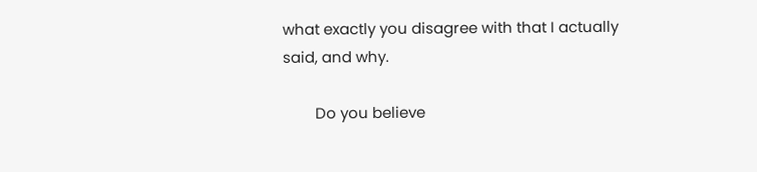what exactly you disagree with that I actually said, and why.

        Do you believe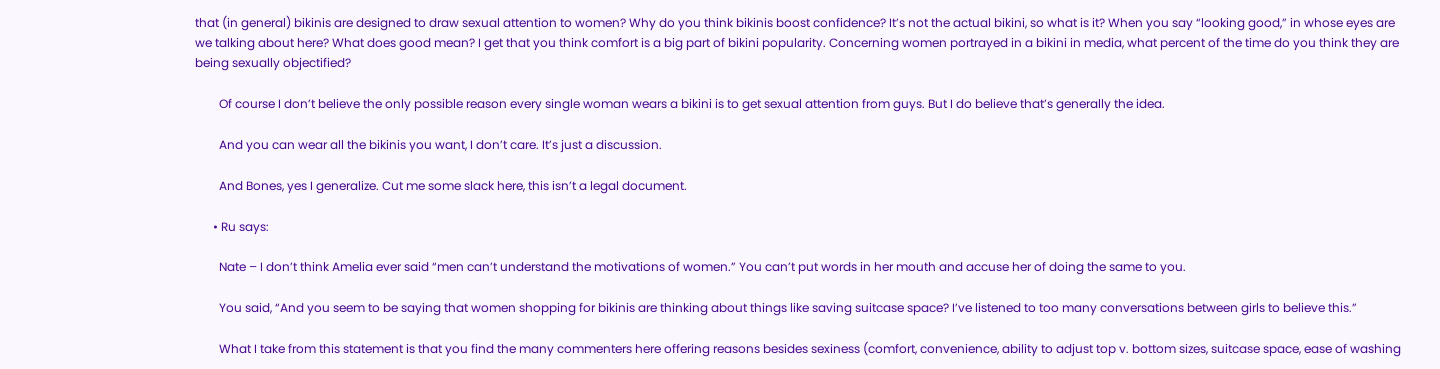that (in general) bikinis are designed to draw sexual attention to women? Why do you think bikinis boost confidence? It’s not the actual bikini, so what is it? When you say “looking good,” in whose eyes are we talking about here? What does good mean? I get that you think comfort is a big part of bikini popularity. Concerning women portrayed in a bikini in media, what percent of the time do you think they are being sexually objectified?

        Of course I don’t believe the only possible reason every single woman wears a bikini is to get sexual attention from guys. But I do believe that’s generally the idea.

        And you can wear all the bikinis you want, I don’t care. It’s just a discussion.

        And Bones, yes I generalize. Cut me some slack here, this isn’t a legal document.

      • Ru says:

        Nate – I don’t think Amelia ever said “men can’t understand the motivations of women.” You can’t put words in her mouth and accuse her of doing the same to you.

        You said, “And you seem to be saying that women shopping for bikinis are thinking about things like saving suitcase space? I’ve listened to too many conversations between girls to believe this.”

        What I take from this statement is that you find the many commenters here offering reasons besides sexiness (comfort, convenience, ability to adjust top v. bottom sizes, suitcase space, ease of washing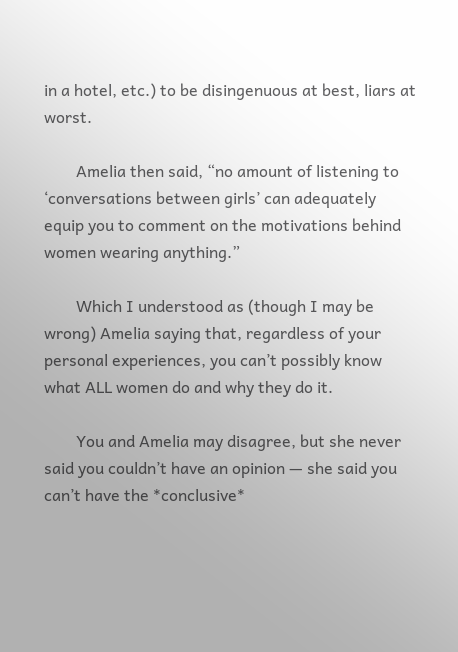in a hotel, etc.) to be disingenuous at best, liars at worst.

        Amelia then said, “no amount of listening to ‘conversations between girls’ can adequately equip you to comment on the motivations behind women wearing anything.”

        Which I understood as (though I may be wrong) Amelia saying that, regardless of your personal experiences, you can’t possibly know what ALL women do and why they do it.

        You and Amelia may disagree, but she never said you couldn’t have an opinion — she said you can’t have the *conclusive*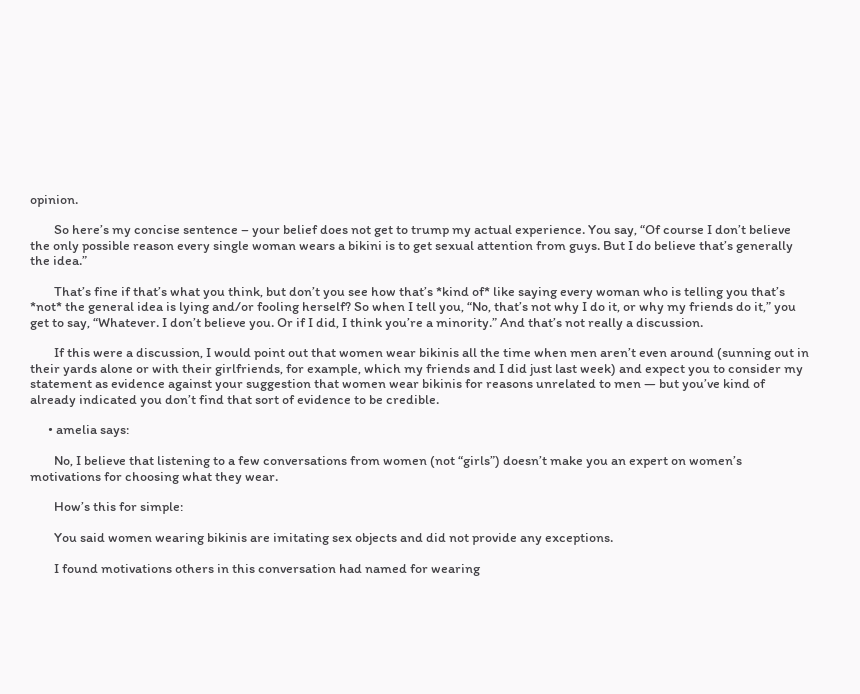opinion.

        So here’s my concise sentence – your belief does not get to trump my actual experience. You say, “Of course I don’t believe the only possible reason every single woman wears a bikini is to get sexual attention from guys. But I do believe that’s generally the idea.”

        That’s fine if that’s what you think, but don’t you see how that’s *kind of* like saying every woman who is telling you that’s *not* the general idea is lying and/or fooling herself? So when I tell you, “No, that’s not why I do it, or why my friends do it,” you get to say, “Whatever. I don’t believe you. Or if I did, I think you’re a minority.” And that’s not really a discussion.

        If this were a discussion, I would point out that women wear bikinis all the time when men aren’t even around (sunning out in their yards alone or with their girlfriends, for example, which my friends and I did just last week) and expect you to consider my statement as evidence against your suggestion that women wear bikinis for reasons unrelated to men — but you’ve kind of already indicated you don’t find that sort of evidence to be credible.

      • amelia says:

        No, I believe that listening to a few conversations from women (not “girls”) doesn’t make you an expert on women’s motivations for choosing what they wear.

        How’s this for simple:

        You said women wearing bikinis are imitating sex objects and did not provide any exceptions.

        I found motivations others in this conversation had named for wearing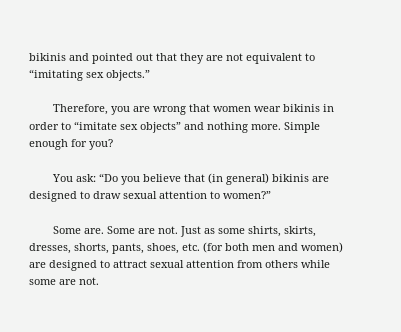bikinis and pointed out that they are not equivalent to “imitating sex objects.”

        Therefore, you are wrong that women wear bikinis in order to “imitate sex objects” and nothing more. Simple enough for you?

        You ask: “Do you believe that (in general) bikinis are designed to draw sexual attention to women?”

        Some are. Some are not. Just as some shirts, skirts, dresses, shorts, pants, shoes, etc. (for both men and women) are designed to attract sexual attention from others while some are not.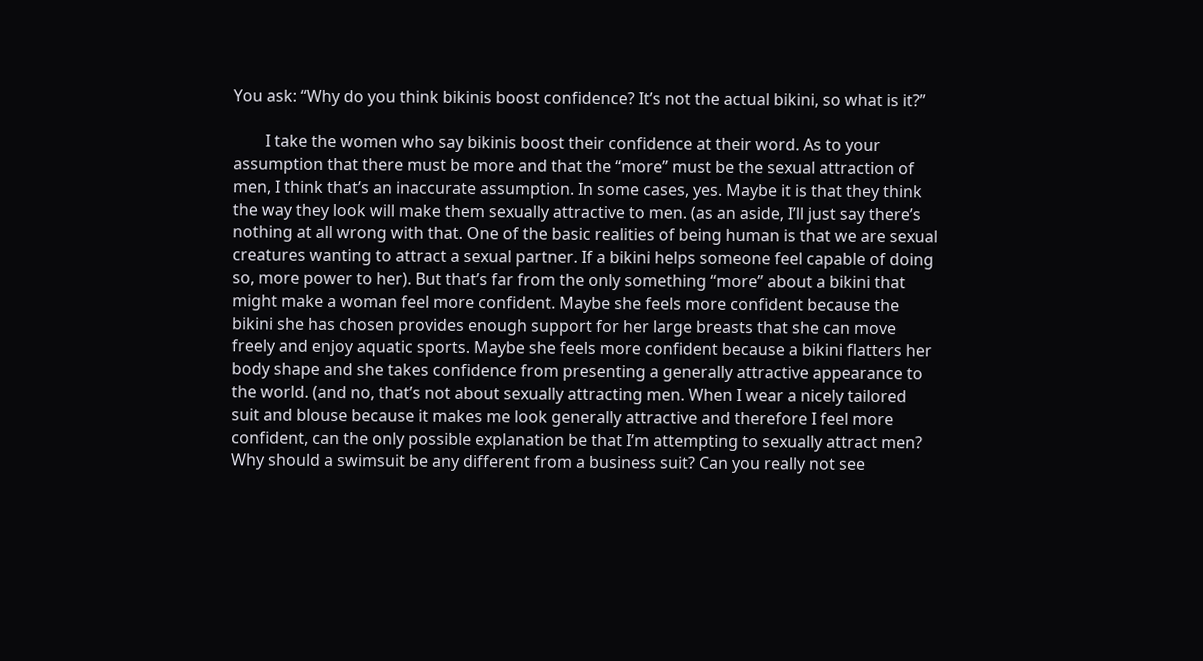You ask: “Why do you think bikinis boost confidence? It’s not the actual bikini, so what is it?”

        I take the women who say bikinis boost their confidence at their word. As to your assumption that there must be more and that the “more” must be the sexual attraction of men, I think that’s an inaccurate assumption. In some cases, yes. Maybe it is that they think the way they look will make them sexually attractive to men. (as an aside, I’ll just say there’s nothing at all wrong with that. One of the basic realities of being human is that we are sexual creatures wanting to attract a sexual partner. If a bikini helps someone feel capable of doing so, more power to her). But that’s far from the only something “more” about a bikini that might make a woman feel more confident. Maybe she feels more confident because the bikini she has chosen provides enough support for her large breasts that she can move freely and enjoy aquatic sports. Maybe she feels more confident because a bikini flatters her body shape and she takes confidence from presenting a generally attractive appearance to the world. (and no, that’s not about sexually attracting men. When I wear a nicely tailored suit and blouse because it makes me look generally attractive and therefore I feel more confident, can the only possible explanation be that I’m attempting to sexually attract men? Why should a swimsuit be any different from a business suit? Can you really not see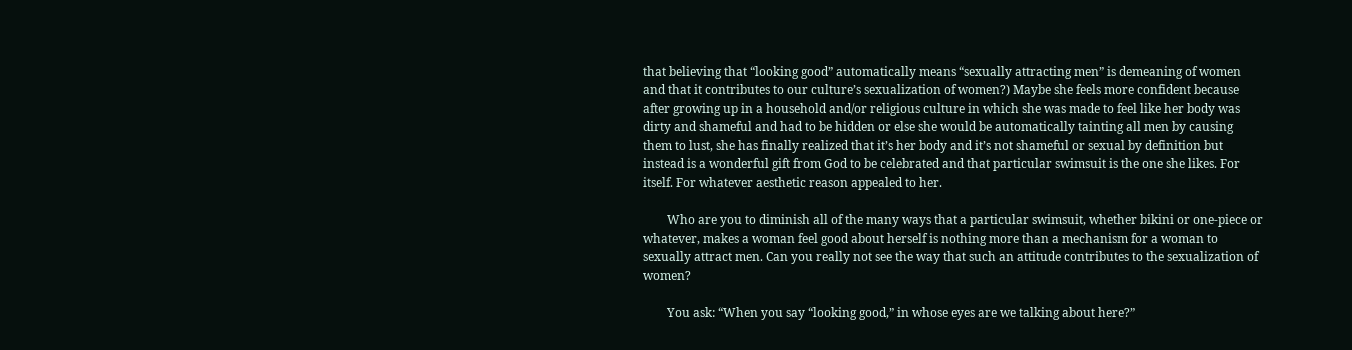that believing that “looking good” automatically means “sexually attracting men” is demeaning of women and that it contributes to our culture’s sexualization of women?) Maybe she feels more confident because after growing up in a household and/or religious culture in which she was made to feel like her body was dirty and shameful and had to be hidden or else she would be automatically tainting all men by causing them to lust, she has finally realized that it’s her body and it’s not shameful or sexual by definition but instead is a wonderful gift from God to be celebrated and that particular swimsuit is the one she likes. For itself. For whatever aesthetic reason appealed to her.

        Who are you to diminish all of the many ways that a particular swimsuit, whether bikini or one-piece or whatever, makes a woman feel good about herself is nothing more than a mechanism for a woman to sexually attract men. Can you really not see the way that such an attitude contributes to the sexualization of women?

        You ask: “When you say “looking good,” in whose eyes are we talking about here?”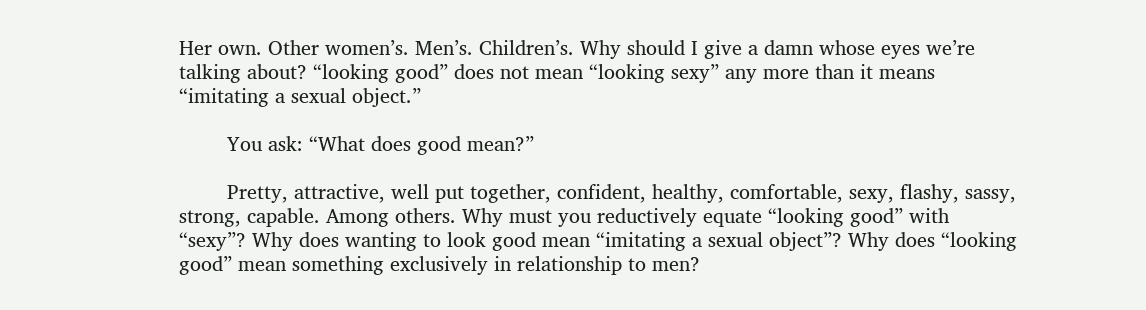Her own. Other women’s. Men’s. Children’s. Why should I give a damn whose eyes we’re talking about? “looking good” does not mean “looking sexy” any more than it means “imitating a sexual object.”

        You ask: “What does good mean?”

        Pretty, attractive, well put together, confident, healthy, comfortable, sexy, flashy, sassy, strong, capable. Among others. Why must you reductively equate “looking good” with “sexy”? Why does wanting to look good mean “imitating a sexual object”? Why does “looking good” mean something exclusively in relationship to men?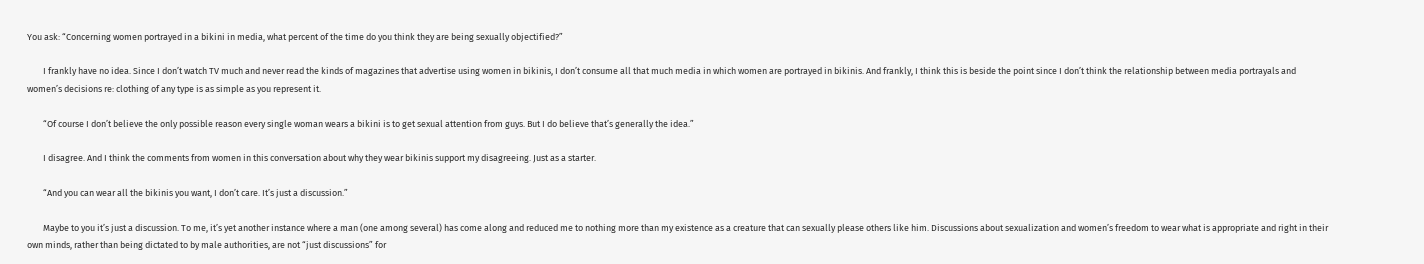You ask: “Concerning women portrayed in a bikini in media, what percent of the time do you think they are being sexually objectified?”

        I frankly have no idea. Since I don’t watch TV much and never read the kinds of magazines that advertise using women in bikinis, I don’t consume all that much media in which women are portrayed in bikinis. And frankly, I think this is beside the point since I don’t think the relationship between media portrayals and women’s decisions re: clothing of any type is as simple as you represent it.

        “Of course I don’t believe the only possible reason every single woman wears a bikini is to get sexual attention from guys. But I do believe that’s generally the idea.”

        I disagree. And I think the comments from women in this conversation about why they wear bikinis support my disagreeing. Just as a starter.

        “And you can wear all the bikinis you want, I don’t care. It’s just a discussion.”

        Maybe to you it’s just a discussion. To me, it’s yet another instance where a man (one among several) has come along and reduced me to nothing more than my existence as a creature that can sexually please others like him. Discussions about sexualization and women’s freedom to wear what is appropriate and right in their own minds, rather than being dictated to by male authorities, are not “just discussions” for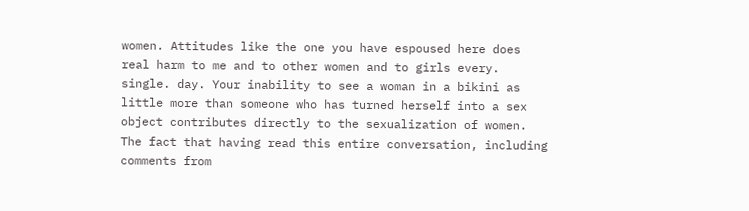women. Attitudes like the one you have espoused here does real harm to me and to other women and to girls every. single. day. Your inability to see a woman in a bikini as little more than someone who has turned herself into a sex object contributes directly to the sexualization of women. The fact that having read this entire conversation, including comments from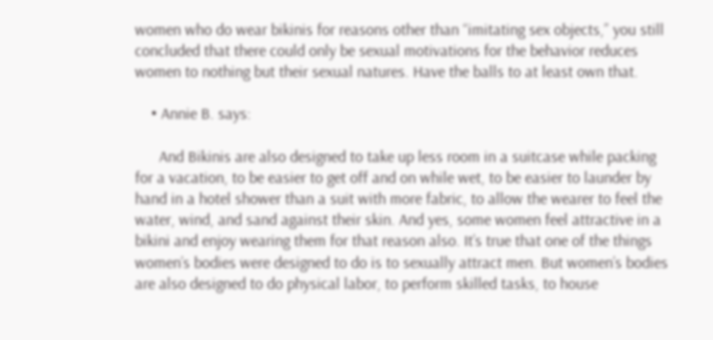women who do wear bikinis for reasons other than “imitating sex objects,” you still concluded that there could only be sexual motivations for the behavior reduces women to nothing but their sexual natures. Have the balls to at least own that.

    • Annie B. says:

      And Bikinis are also designed to take up less room in a suitcase while packing for a vacation, to be easier to get off and on while wet, to be easier to launder by hand in a hotel shower than a suit with more fabric, to allow the wearer to feel the water, wind, and sand against their skin. And yes, some women feel attractive in a bikini and enjoy wearing them for that reason also. It’s true that one of the things women’s bodies were designed to do is to sexually attract men. But women’s bodies are also designed to do physical labor, to perform skilled tasks, to house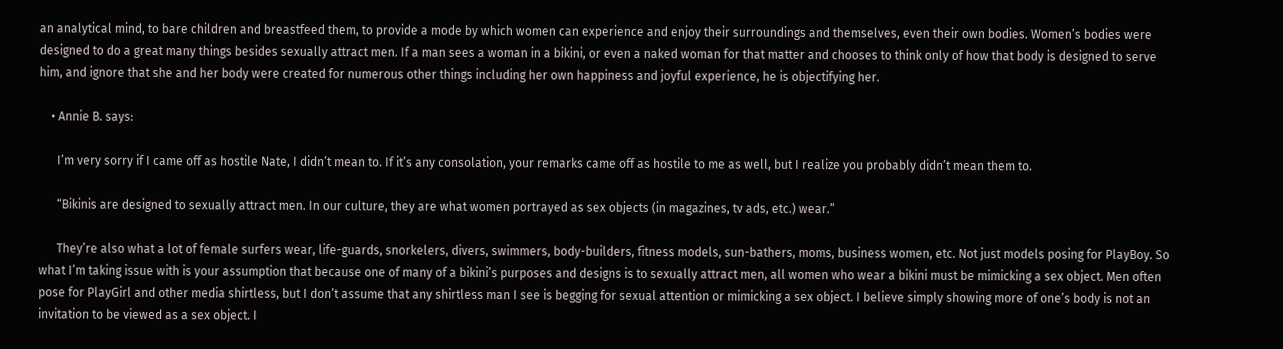an analytical mind, to bare children and breastfeed them, to provide a mode by which women can experience and enjoy their surroundings and themselves, even their own bodies. Women’s bodies were designed to do a great many things besides sexually attract men. If a man sees a woman in a bikini, or even a naked woman for that matter and chooses to think only of how that body is designed to serve him, and ignore that she and her body were created for numerous other things including her own happiness and joyful experience, he is objectifying her.

    • Annie B. says:

      I’m very sorry if I came off as hostile Nate, I didn’t mean to. If it’s any consolation, your remarks came off as hostile to me as well, but I realize you probably didn’t mean them to.

      “Bikinis are designed to sexually attract men. In our culture, they are what women portrayed as sex objects (in magazines, tv ads, etc.) wear.”

      They’re also what a lot of female surfers wear, life-guards, snorkelers, divers, swimmers, body-builders, fitness models, sun-bathers, moms, business women, etc. Not just models posing for PlayBoy. So what I’m taking issue with is your assumption that because one of many of a bikini’s purposes and designs is to sexually attract men, all women who wear a bikini must be mimicking a sex object. Men often pose for PlayGirl and other media shirtless, but I don’t assume that any shirtless man I see is begging for sexual attention or mimicking a sex object. I believe simply showing more of one’s body is not an invitation to be viewed as a sex object. I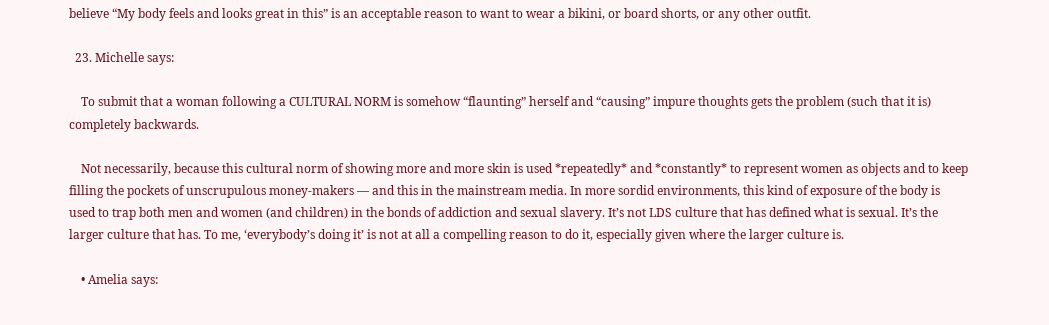believe “My body feels and looks great in this” is an acceptable reason to want to wear a bikini, or board shorts, or any other outfit.

  23. Michelle says:

    To submit that a woman following a CULTURAL NORM is somehow “flaunting” herself and “causing” impure thoughts gets the problem (such that it is) completely backwards.

    Not necessarily, because this cultural norm of showing more and more skin is used *repeatedly* and *constantly* to represent women as objects and to keep filling the pockets of unscrupulous money-makers — and this in the mainstream media. In more sordid environments, this kind of exposure of the body is used to trap both men and women (and children) in the bonds of addiction and sexual slavery. It’s not LDS culture that has defined what is sexual. It’s the larger culture that has. To me, ‘everybody’s doing it’ is not at all a compelling reason to do it, especially given where the larger culture is.

    • Amelia says: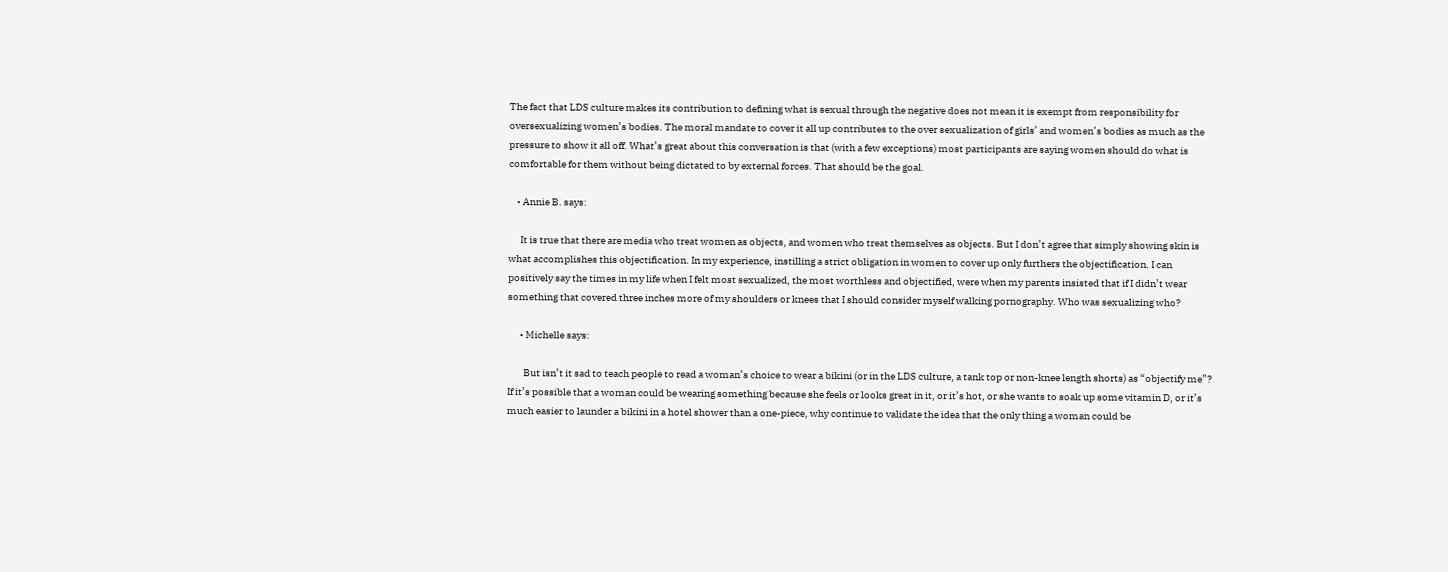The fact that LDS culture makes its contribution to defining what is sexual through the negative does not mean it is exempt from responsibility for oversexualizing women’s bodies. The moral mandate to cover it all up contributes to the over sexualization of girls’ and women’s bodies as much as the pressure to show it all off. What’s great about this conversation is that (with a few exceptions) most participants are saying women should do what is comfortable for them without being dictated to by external forces. That should be the goal.

    • Annie B. says:

      It is true that there are media who treat women as objects, and women who treat themselves as objects. But I don’t agree that simply showing skin is what accomplishes this objectification. In my experience, instilling a strict obligation in women to cover up only furthers the objectification. I can positively say the times in my life when I felt most sexualized, the most worthless and objectified, were when my parents insisted that if I didn’t wear something that covered three inches more of my shoulders or knees that I should consider myself walking pornography. Who was sexualizing who?

      • Michelle says:

        But isn’t it sad to teach people to read a woman’s choice to wear a bikini (or in the LDS culture, a tank top or non-knee length shorts) as “objectify me”? If it’s possible that a woman could be wearing something because she feels or looks great in it, or it’s hot, or she wants to soak up some vitamin D, or it’s much easier to launder a bikini in a hotel shower than a one-piece, why continue to validate the idea that the only thing a woman could be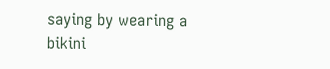saying by wearing a bikini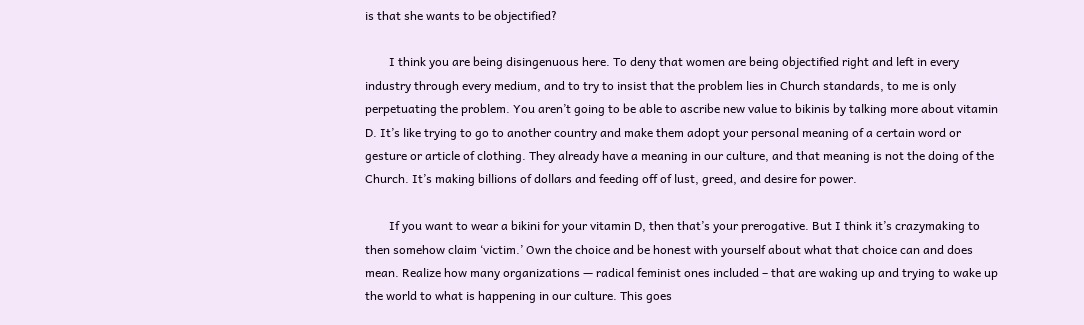is that she wants to be objectified?

        I think you are being disingenuous here. To deny that women are being objectified right and left in every industry through every medium, and to try to insist that the problem lies in Church standards, to me is only perpetuating the problem. You aren’t going to be able to ascribe new value to bikinis by talking more about vitamin D. It’s like trying to go to another country and make them adopt your personal meaning of a certain word or gesture or article of clothing. They already have a meaning in our culture, and that meaning is not the doing of the Church. It’s making billions of dollars and feeding off of lust, greed, and desire for power.

        If you want to wear a bikini for your vitamin D, then that’s your prerogative. But I think it’s crazymaking to then somehow claim ‘victim.’ Own the choice and be honest with yourself about what that choice can and does mean. Realize how many organizations — radical feminist ones included – that are waking up and trying to wake up the world to what is happening in our culture. This goes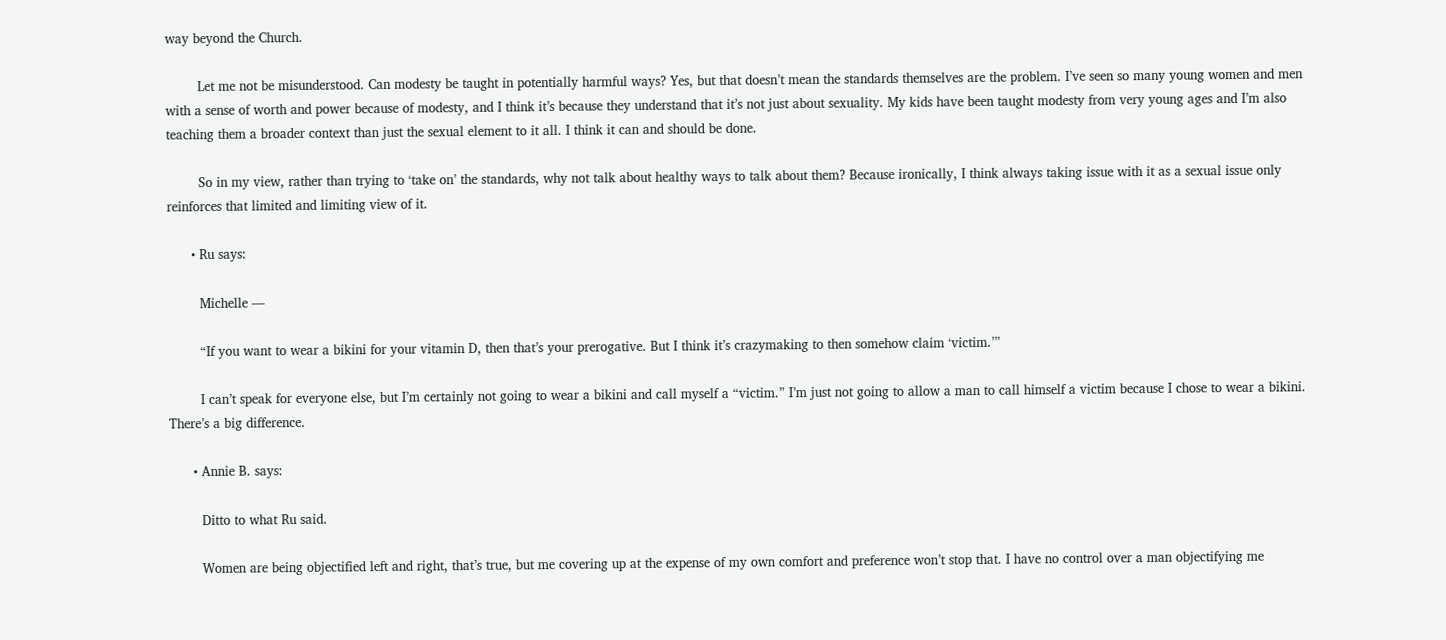way beyond the Church.

        Let me not be misunderstood. Can modesty be taught in potentially harmful ways? Yes, but that doesn’t mean the standards themselves are the problem. I’ve seen so many young women and men with a sense of worth and power because of modesty, and I think it’s because they understand that it’s not just about sexuality. My kids have been taught modesty from very young ages and I’m also teaching them a broader context than just the sexual element to it all. I think it can and should be done.

        So in my view, rather than trying to ‘take on’ the standards, why not talk about healthy ways to talk about them? Because ironically, I think always taking issue with it as a sexual issue only reinforces that limited and limiting view of it.

      • Ru says:

        Michelle —

        “If you want to wear a bikini for your vitamin D, then that’s your prerogative. But I think it’s crazymaking to then somehow claim ‘victim.’”

        I can’t speak for everyone else, but I’m certainly not going to wear a bikini and call myself a “victim.” I’m just not going to allow a man to call himself a victim because I chose to wear a bikini. There’s a big difference.

      • Annie B. says:

        Ditto to what Ru said.

        Women are being objectified left and right, that’s true, but me covering up at the expense of my own comfort and preference won’t stop that. I have no control over a man objectifying me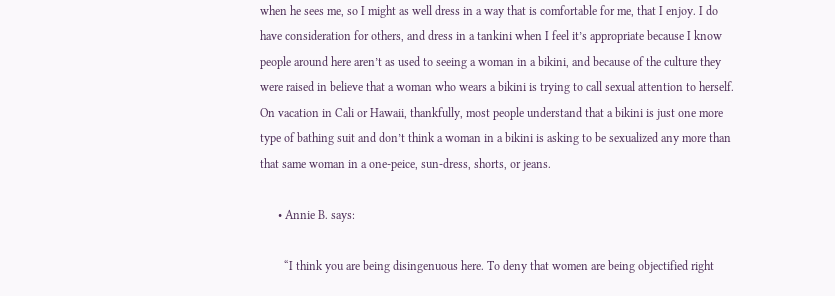when he sees me, so I might as well dress in a way that is comfortable for me, that I enjoy. I do have consideration for others, and dress in a tankini when I feel it’s appropriate because I know people around here aren’t as used to seeing a woman in a bikini, and because of the culture they were raised in believe that a woman who wears a bikini is trying to call sexual attention to herself. On vacation in Cali or Hawaii, thankfully, most people understand that a bikini is just one more type of bathing suit and don’t think a woman in a bikini is asking to be sexualized any more than that same woman in a one-peice, sun-dress, shorts, or jeans.

      • Annie B. says:

        “I think you are being disingenuous here. To deny that women are being objectified right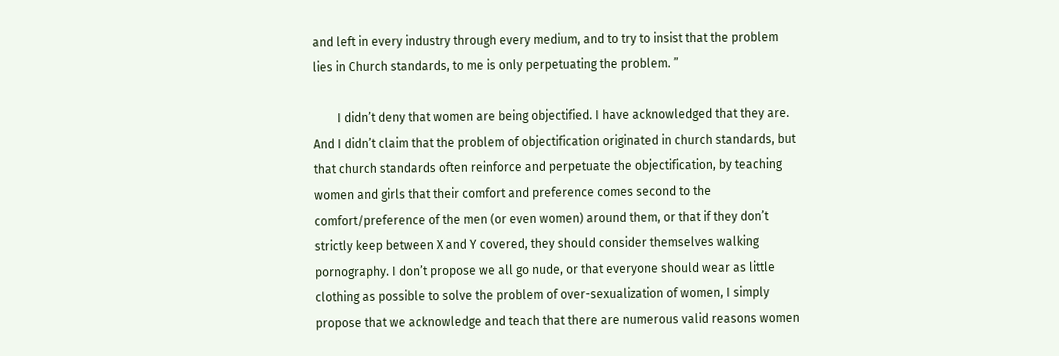and left in every industry through every medium, and to try to insist that the problem lies in Church standards, to me is only perpetuating the problem. ”

        I didn’t deny that women are being objectified. I have acknowledged that they are. And I didn’t claim that the problem of objectification originated in church standards, but that church standards often reinforce and perpetuate the objectification, by teaching women and girls that their comfort and preference comes second to the comfort/preference of the men (or even women) around them, or that if they don’t strictly keep between X and Y covered, they should consider themselves walking pornography. I don’t propose we all go nude, or that everyone should wear as little clothing as possible to solve the problem of over-sexualization of women, I simply propose that we acknowledge and teach that there are numerous valid reasons women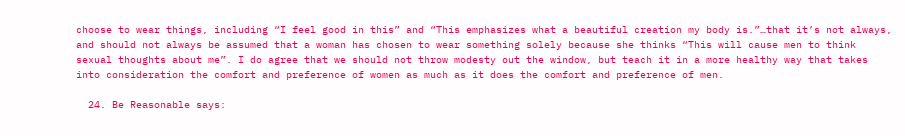choose to wear things, including “I feel good in this” and “This emphasizes what a beautiful creation my body is.”…that it’s not always, and should not always be assumed that a woman has chosen to wear something solely because she thinks “This will cause men to think sexual thoughts about me”. I do agree that we should not throw modesty out the window, but teach it in a more healthy way that takes into consideration the comfort and preference of women as much as it does the comfort and preference of men.

  24. Be Reasonable says: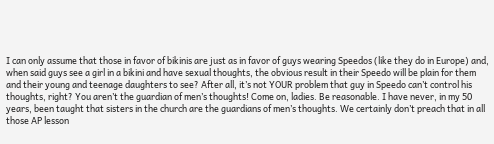I can only assume that those in favor of bikinis are just as in favor of guys wearing Speedos (like they do in Europe) and, when said guys see a girl in a bikini and have sexual thoughts, the obvious result in their Speedo will be plain for them and their young and teenage daughters to see? After all, it’s not YOUR problem that guy in Speedo can’t control his thoughts, right? You aren’t the guardian of men’s thoughts! Come on, ladies. Be reasonable. I have never, in my 50 years, been taught that sisters in the church are the guardians of men’s thoughts. We certainly don’t preach that in all those AP lesson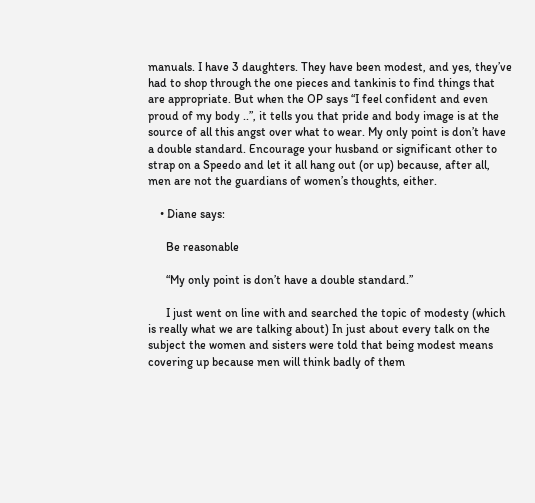manuals. I have 3 daughters. They have been modest, and yes, they’ve had to shop through the one pieces and tankinis to find things that are appropriate. But when the OP says “I feel confident and even proud of my body ..”, it tells you that pride and body image is at the source of all this angst over what to wear. My only point is don’t have a double standard. Encourage your husband or significant other to strap on a Speedo and let it all hang out (or up) because, after all, men are not the guardians of women’s thoughts, either.

    • Diane says:

      Be reasonable

      “My only point is don’t have a double standard.”

      I just went on line with and searched the topic of modesty (which is really what we are talking about) In just about every talk on the subject the women and sisters were told that being modest means covering up because men will think badly of them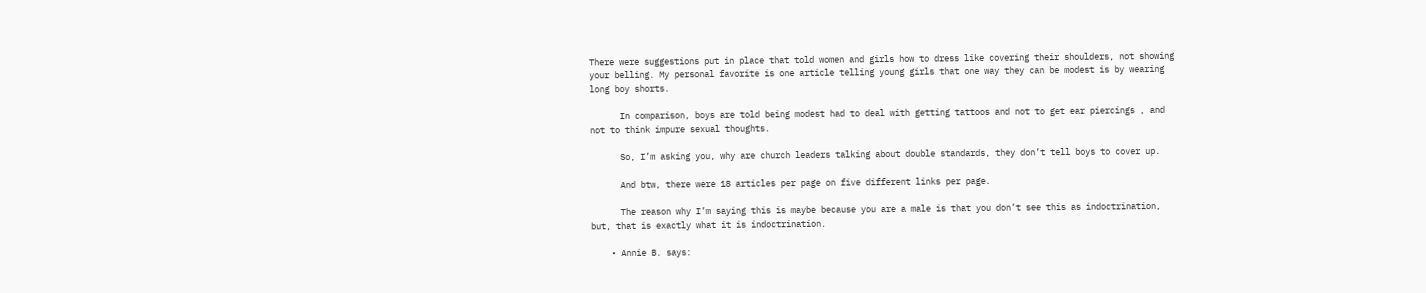There were suggestions put in place that told women and girls how to dress like covering their shoulders, not showing your belling. My personal favorite is one article telling young girls that one way they can be modest is by wearing long boy shorts.

      In comparison, boys are told being modest had to deal with getting tattoos and not to get ear piercings , and not to think impure sexual thoughts.

      So, I’m asking you, why are church leaders talking about double standards, they don’t tell boys to cover up.

      And btw, there were 18 articles per page on five different links per page.

      The reason why I’m saying this is maybe because you are a male is that you don’t see this as indoctrination, but, that is exactly what it is indoctrination.

    • Annie B. says: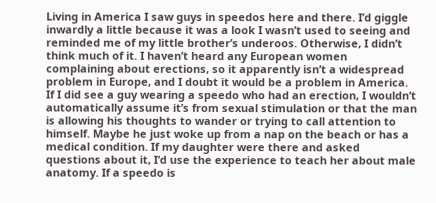Living in America I saw guys in speedos here and there. I’d giggle inwardly a little because it was a look I wasn’t used to seeing and reminded me of my little brother’s underoos. Otherwise, I didn’t think much of it. I haven’t heard any European women complaining about erections, so it apparently isn’t a widespread problem in Europe, and I doubt it would be a problem in America. If I did see a guy wearing a speedo who had an erection, I wouldn’t automatically assume it’s from sexual stimulation or that the man is allowing his thoughts to wander or trying to call attention to himself. Maybe he just woke up from a nap on the beach or has a medical condition. If my daughter were there and asked questions about it, I’d use the experience to teach her about male anatomy. If a speedo is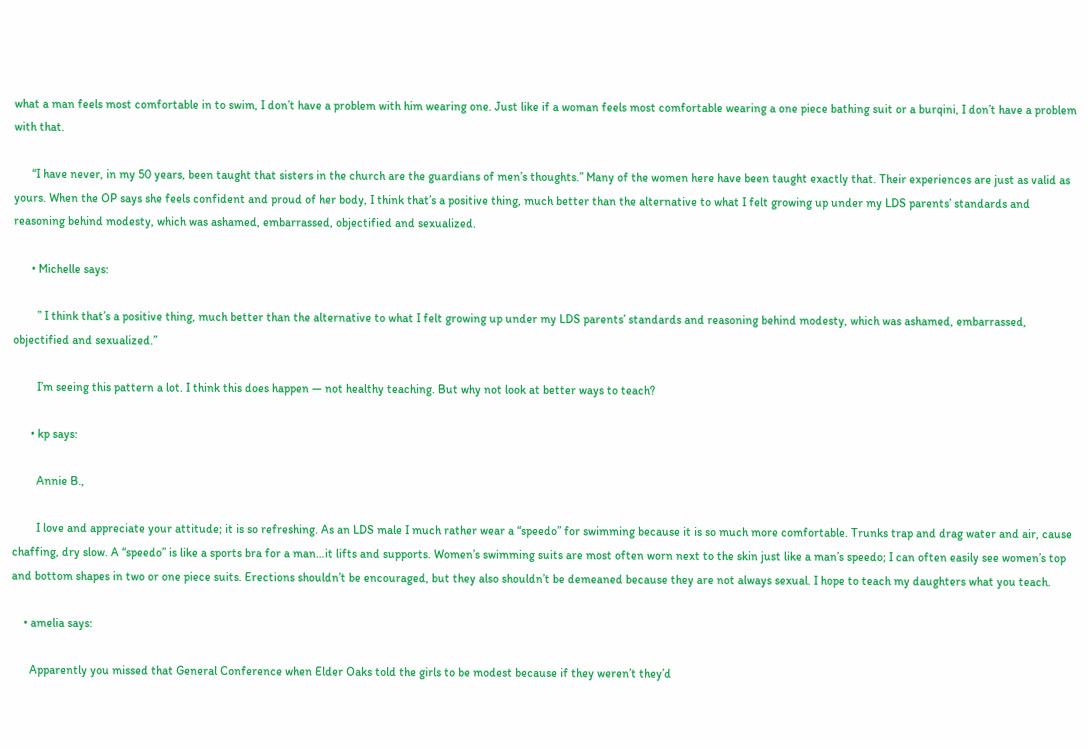what a man feels most comfortable in to swim, I don’t have a problem with him wearing one. Just like if a woman feels most comfortable wearing a one piece bathing suit or a burqini, I don’t have a problem with that.

      “I have never, in my 50 years, been taught that sisters in the church are the guardians of men’s thoughts.” Many of the women here have been taught exactly that. Their experiences are just as valid as yours. When the OP says she feels confident and proud of her body, I think that’s a positive thing, much better than the alternative to what I felt growing up under my LDS parents’ standards and reasoning behind modesty, which was ashamed, embarrassed, objectified and sexualized.

      • Michelle says:

        ” I think that’s a positive thing, much better than the alternative to what I felt growing up under my LDS parents’ standards and reasoning behind modesty, which was ashamed, embarrassed, objectified and sexualized.”

        I’m seeing this pattern a lot. I think this does happen — not healthy teaching. But why not look at better ways to teach?

      • kp says:

        Annie B.,

        I love and appreciate your attitude; it is so refreshing. As an LDS male I much rather wear a “speedo” for swimming because it is so much more comfortable. Trunks trap and drag water and air, cause chaffing, dry slow. A “speedo” is like a sports bra for a man…it lifts and supports. Women’s swimming suits are most often worn next to the skin just like a man’s speedo; I can often easily see women’s top and bottom shapes in two or one piece suits. Erections shouldn’t be encouraged, but they also shouldn’t be demeaned because they are not always sexual. I hope to teach my daughters what you teach.

    • amelia says:

      Apparently you missed that General Conference when Elder Oaks told the girls to be modest because if they weren’t they’d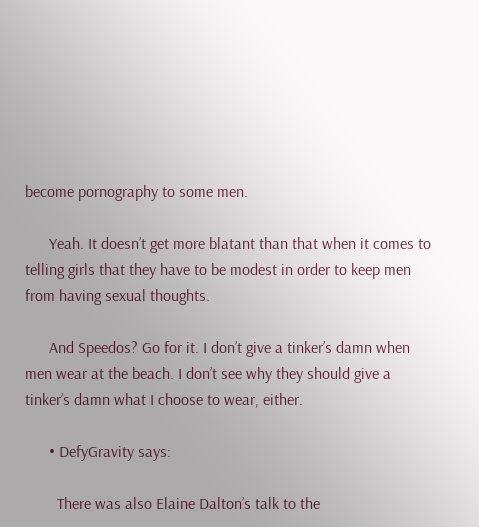become pornography to some men.

      Yeah. It doesn’t get more blatant than that when it comes to telling girls that they have to be modest in order to keep men from having sexual thoughts.

      And Speedos? Go for it. I don’t give a tinker’s damn when men wear at the beach. I don’t see why they should give a tinker’s damn what I choose to wear, either.

      • DefyGravity says:

        There was also Elaine Dalton’s talk to the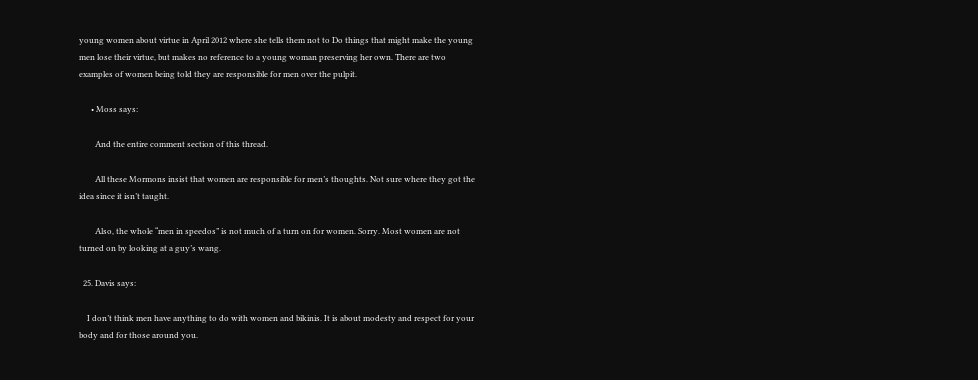young women about virtue in April 2012 where she tells them not to Do things that might make the young men lose their virtue, but makes no reference to a young woman preserving her own. There are two examples of women being told they are responsible for men over the pulpit.

      • Moss says:

        And the entire comment section of this thread.

        All these Mormons insist that women are responsible for men’s thoughts. Not sure where they got the idea since it isn’t taught.

        Also, the whole “men in speedos” is not much of a turn on for women. Sorry. Most women are not turned on by looking at a guy’s wang.

  25. Davis says:

    I don’t think men have anything to do with women and bikinis. It is about modesty and respect for your body and for those around you.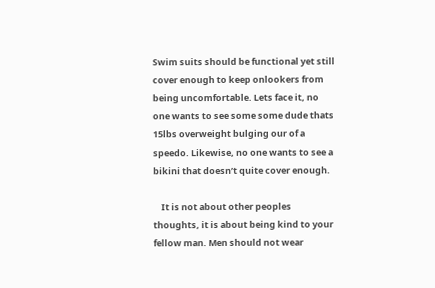Swim suits should be functional yet still cover enough to keep onlookers from being uncomfortable. Lets face it, no one wants to see some some dude thats 15lbs overweight bulging our of a speedo. Likewise, no one wants to see a bikini that doesn’t quite cover enough.

    It is not about other peoples thoughts, it is about being kind to your fellow man. Men should not wear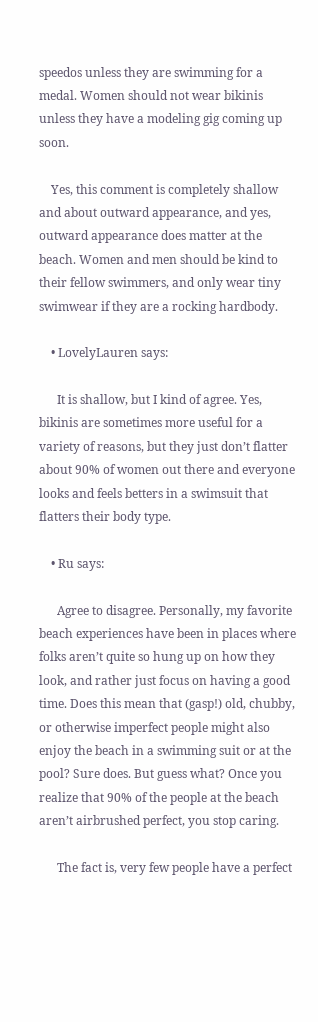speedos unless they are swimming for a medal. Women should not wear bikinis unless they have a modeling gig coming up soon.

    Yes, this comment is completely shallow and about outward appearance, and yes, outward appearance does matter at the beach. Women and men should be kind to their fellow swimmers, and only wear tiny swimwear if they are a rocking hardbody.

    • LovelyLauren says:

      It is shallow, but I kind of agree. Yes, bikinis are sometimes more useful for a variety of reasons, but they just don’t flatter about 90% of women out there and everyone looks and feels betters in a swimsuit that flatters their body type.

    • Ru says:

      Agree to disagree. Personally, my favorite beach experiences have been in places where folks aren’t quite so hung up on how they look, and rather just focus on having a good time. Does this mean that (gasp!) old, chubby, or otherwise imperfect people might also enjoy the beach in a swimming suit or at the pool? Sure does. But guess what? Once you realize that 90% of the people at the beach aren’t airbrushed perfect, you stop caring.

      The fact is, very few people have a perfect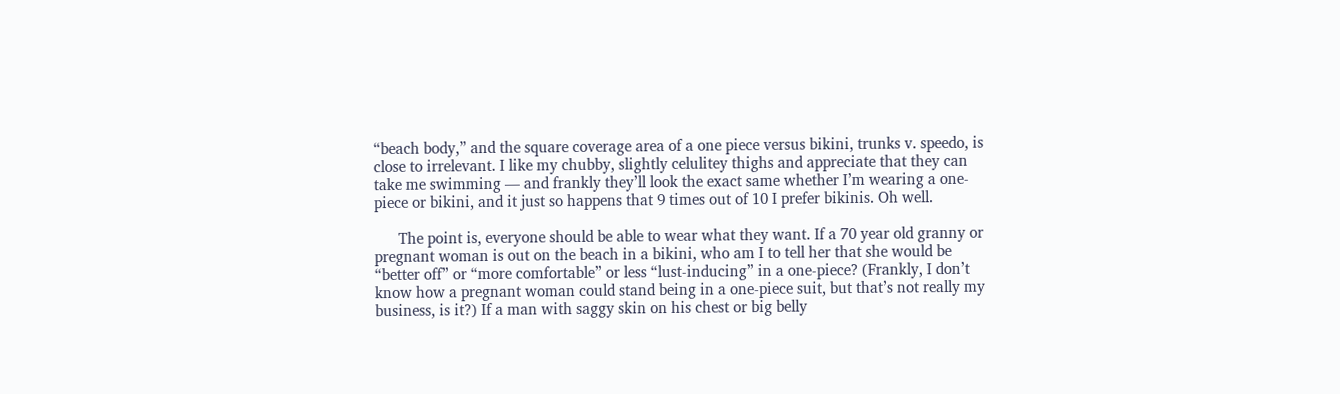“beach body,” and the square coverage area of a one piece versus bikini, trunks v. speedo, is close to irrelevant. I like my chubby, slightly celulitey thighs and appreciate that they can take me swimming — and frankly they’ll look the exact same whether I’m wearing a one-piece or bikini, and it just so happens that 9 times out of 10 I prefer bikinis. Oh well.

      The point is, everyone should be able to wear what they want. If a 70 year old granny or pregnant woman is out on the beach in a bikini, who am I to tell her that she would be “better off” or “more comfortable” or less “lust-inducing” in a one-piece? (Frankly, I don’t know how a pregnant woman could stand being in a one-piece suit, but that’s not really my business, is it?) If a man with saggy skin on his chest or big belly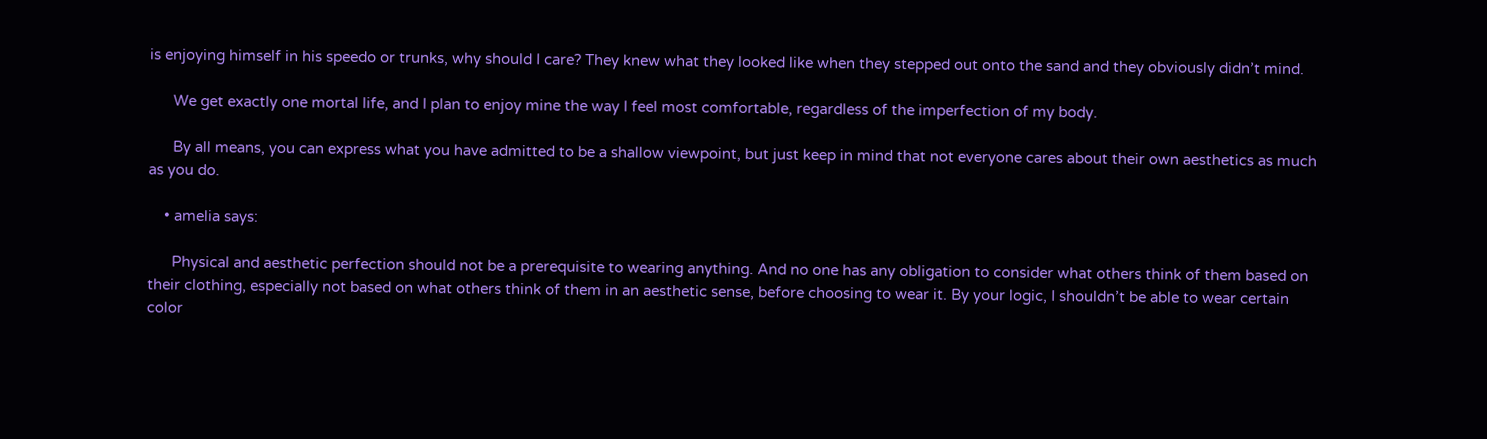is enjoying himself in his speedo or trunks, why should I care? They knew what they looked like when they stepped out onto the sand and they obviously didn’t mind.

      We get exactly one mortal life, and I plan to enjoy mine the way I feel most comfortable, regardless of the imperfection of my body.

      By all means, you can express what you have admitted to be a shallow viewpoint, but just keep in mind that not everyone cares about their own aesthetics as much as you do.

    • amelia says:

      Physical and aesthetic perfection should not be a prerequisite to wearing anything. And no one has any obligation to consider what others think of them based on their clothing, especially not based on what others think of them in an aesthetic sense, before choosing to wear it. By your logic, I shouldn’t be able to wear certain color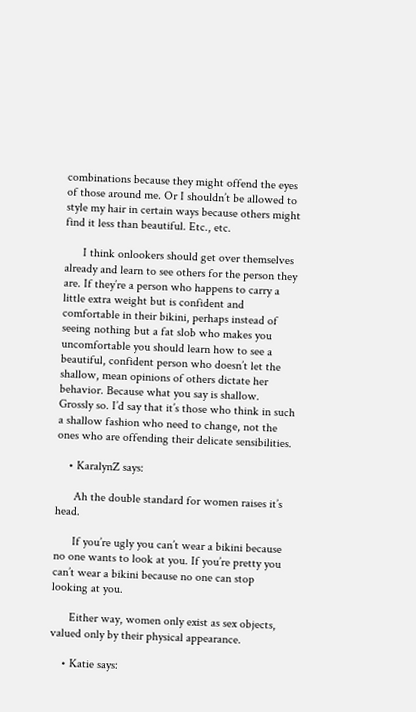combinations because they might offend the eyes of those around me. Or I shouldn’t be allowed to style my hair in certain ways because others might find it less than beautiful. Etc., etc.

      I think onlookers should get over themselves already and learn to see others for the person they are. If they’re a person who happens to carry a little extra weight but is confident and comfortable in their bikini, perhaps instead of seeing nothing but a fat slob who makes you uncomfortable you should learn how to see a beautiful, confident person who doesn’t let the shallow, mean opinions of others dictate her behavior. Because what you say is shallow. Grossly so. I’d say that it’s those who think in such a shallow fashion who need to change, not the ones who are offending their delicate sensibilities.

    • KaralynZ says:

      Ah the double standard for women raises it’s head.

      If you’re ugly you can’t wear a bikini because no one wants to look at you. If you’re pretty you can’t wear a bikini because no one can stop looking at you.

      Either way, women only exist as sex objects, valued only by their physical appearance.

    • Katie says: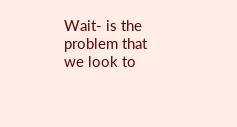Wait- is the problem that we look to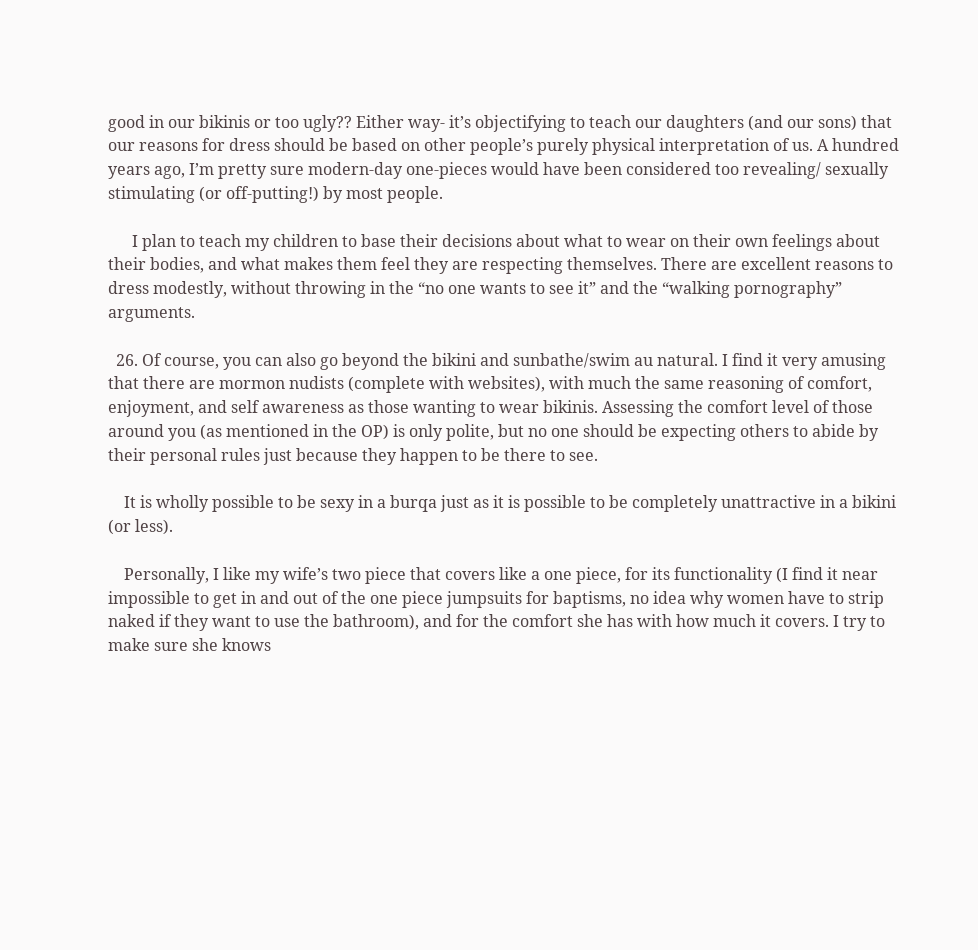good in our bikinis or too ugly?? Either way- it’s objectifying to teach our daughters (and our sons) that our reasons for dress should be based on other people’s purely physical interpretation of us. A hundred years ago, I’m pretty sure modern-day one-pieces would have been considered too revealing/ sexually stimulating (or off-putting!) by most people.

      I plan to teach my children to base their decisions about what to wear on their own feelings about their bodies, and what makes them feel they are respecting themselves. There are excellent reasons to dress modestly, without throwing in the “no one wants to see it” and the “walking pornography” arguments.

  26. Of course, you can also go beyond the bikini and sunbathe/swim au natural. I find it very amusing that there are mormon nudists (complete with websites), with much the same reasoning of comfort, enjoyment, and self awareness as those wanting to wear bikinis. Assessing the comfort level of those around you (as mentioned in the OP) is only polite, but no one should be expecting others to abide by their personal rules just because they happen to be there to see.

    It is wholly possible to be sexy in a burqa just as it is possible to be completely unattractive in a bikini (or less).

    Personally, I like my wife’s two piece that covers like a one piece, for its functionality (I find it near impossible to get in and out of the one piece jumpsuits for baptisms, no idea why women have to strip naked if they want to use the bathroom), and for the comfort she has with how much it covers. I try to make sure she knows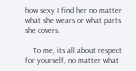how sexy I find her no matter what she wears or what parts she covers.

    To me, its all about respect for yourself, no matter what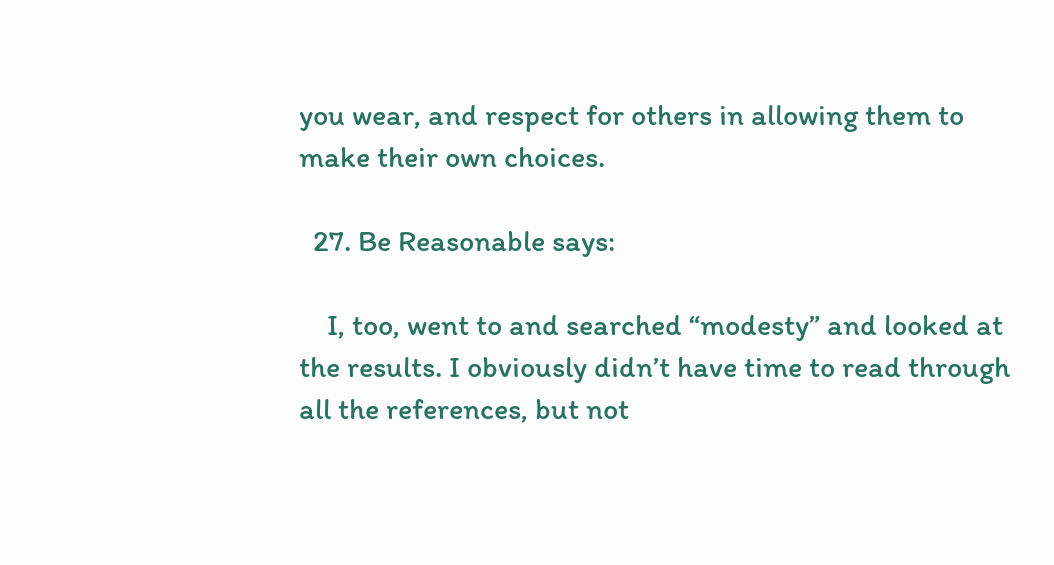you wear, and respect for others in allowing them to make their own choices.

  27. Be Reasonable says:

    I, too, went to and searched “modesty” and looked at the results. I obviously didn’t have time to read through all the references, but not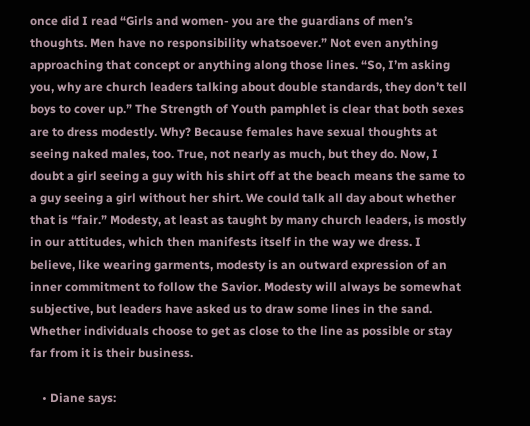once did I read “Girls and women- you are the guardians of men’s thoughts. Men have no responsibility whatsoever.” Not even anything approaching that concept or anything along those lines. “So, I’m asking you, why are church leaders talking about double standards, they don’t tell boys to cover up.” The Strength of Youth pamphlet is clear that both sexes are to dress modestly. Why? Because females have sexual thoughts at seeing naked males, too. True, not nearly as much, but they do. Now, I doubt a girl seeing a guy with his shirt off at the beach means the same to a guy seeing a girl without her shirt. We could talk all day about whether that is “fair.” Modesty, at least as taught by many church leaders, is mostly in our attitudes, which then manifests itself in the way we dress. I believe, like wearing garments, modesty is an outward expression of an inner commitment to follow the Savior. Modesty will always be somewhat subjective, but leaders have asked us to draw some lines in the sand. Whether individuals choose to get as close to the line as possible or stay far from it is their business.

    • Diane says: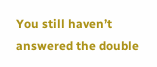You still haven’t answered the double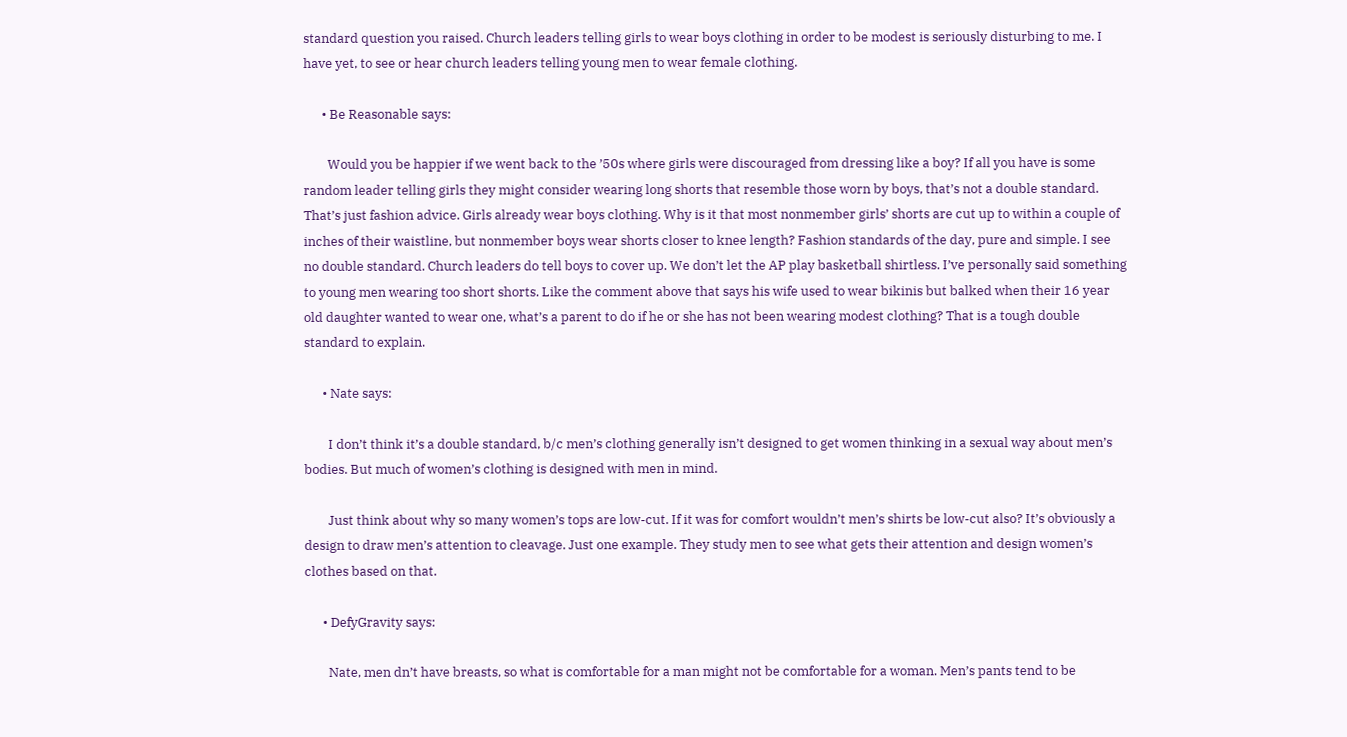standard question you raised. Church leaders telling girls to wear boys clothing in order to be modest is seriously disturbing to me. I have yet, to see or hear church leaders telling young men to wear female clothing.

      • Be Reasonable says:

        Would you be happier if we went back to the ’50s where girls were discouraged from dressing like a boy? If all you have is some random leader telling girls they might consider wearing long shorts that resemble those worn by boys, that’s not a double standard. That’s just fashion advice. Girls already wear boys clothing. Why is it that most nonmember girls’ shorts are cut up to within a couple of inches of their waistline, but nonmember boys wear shorts closer to knee length? Fashion standards of the day, pure and simple. I see no double standard. Church leaders do tell boys to cover up. We don’t let the AP play basketball shirtless. I’ve personally said something to young men wearing too short shorts. Like the comment above that says his wife used to wear bikinis but balked when their 16 year old daughter wanted to wear one, what’s a parent to do if he or she has not been wearing modest clothing? That is a tough double standard to explain.

      • Nate says:

        I don’t think it’s a double standard, b/c men’s clothing generally isn’t designed to get women thinking in a sexual way about men’s bodies. But much of women’s clothing is designed with men in mind.

        Just think about why so many women’s tops are low-cut. If it was for comfort wouldn’t men’s shirts be low-cut also? It’s obviously a design to draw men’s attention to cleavage. Just one example. They study men to see what gets their attention and design women’s clothes based on that.

      • DefyGravity says:

        Nate, men dn’t have breasts, so what is comfortable for a man might not be comfortable for a woman. Men’s pants tend to be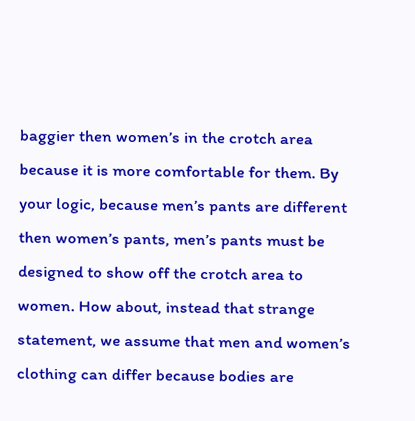baggier then women’s in the crotch area because it is more comfortable for them. By your logic, because men’s pants are different then women’s pants, men’s pants must be designed to show off the crotch area to women. How about, instead that strange statement, we assume that men and women’s clothing can differ because bodies are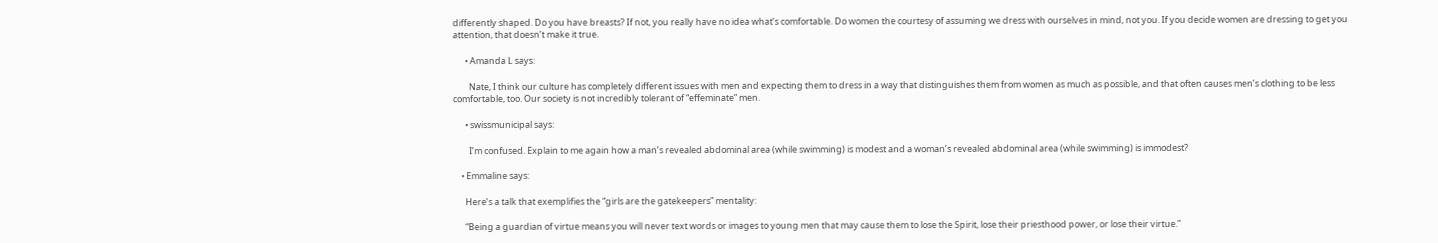differently shaped. Do you have breasts? If not, you really have no idea what’s comfortable. Do women the courtesy of assuming we dress with ourselves in mind, not you. If you decide women are dressing to get you attention, that doesn’t make it true.

      • Amanda L says:

        Nate, I think our culture has completely different issues with men and expecting them to dress in a way that distinguishes them from women as much as possible, and that often causes men’s clothing to be less comfortable, too. Our society is not incredibly tolerant of “effeminate” men.

      • swissmunicipal says:

        I’m confused. Explain to me again how a man’s revealed abdominal area (while swimming) is modest and a woman’s revealed abdominal area (while swimming) is immodest?

    • Emmaline says:

      Here’s a talk that exemplifies the “girls are the gatekeepers” mentality:

      “Being a guardian of virtue means you will never text words or images to young men that may cause them to lose the Spirit, lose their priesthood power, or lose their virtue.”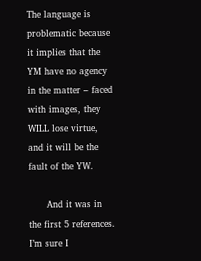The language is problematic because it implies that the YM have no agency in the matter – faced with images, they WILL lose virtue, and it will be the fault of the YW.

      And it was in the first 5 references. I’m sure I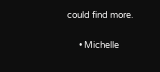could find more.

      • Michelle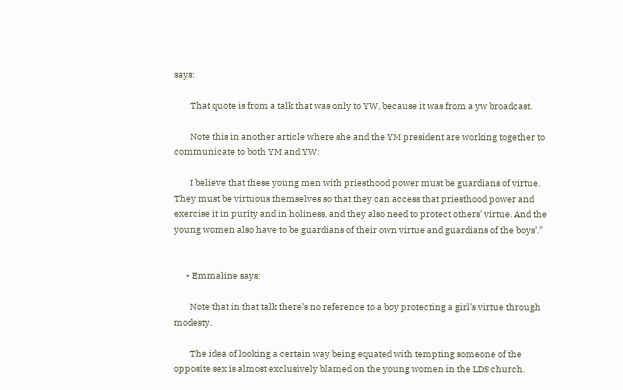says:

        That quote is from a talk that was only to YW, because it was from a yw broadcast.

        Note this in another article where she and the YM president are working together to communicate to both YM and YW:

        I believe that these young men with priesthood power must be guardians of virtue. They must be virtuous themselves so that they can access that priesthood power and exercise it in purity and in holiness, and they also need to protect others’ virtue. And the young women also have to be guardians of their own virtue and guardians of the boys’.”


      • Emmaline says:

        Note that in that talk there’s no reference to a boy protecting a girl’s virtue through modesty.

        The idea of looking a certain way being equated with tempting someone of the opposite sex is almost exclusively blamed on the young women in the LDS church.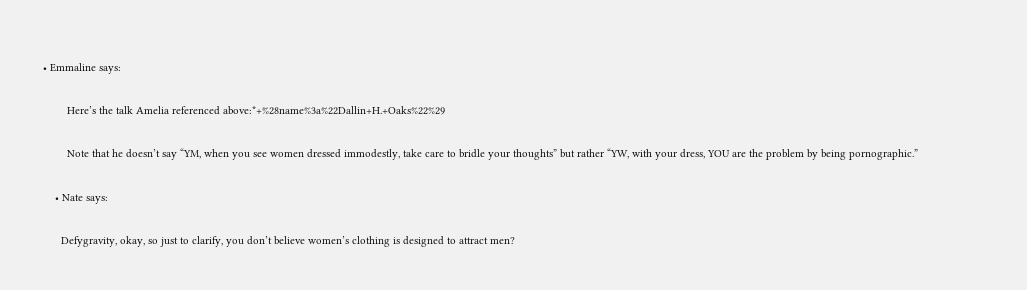• Emmaline says:

        Here’s the talk Amelia referenced above:*+%28name%3a%22Dallin+H.+Oaks%22%29

        Note that he doesn’t say “YM, when you see women dressed immodestly, take care to bridle your thoughts” but rather “YW, with your dress, YOU are the problem by being pornographic.”

    • Nate says:

      Defygravity, okay, so just to clarify, you don’t believe women’s clothing is designed to attract men?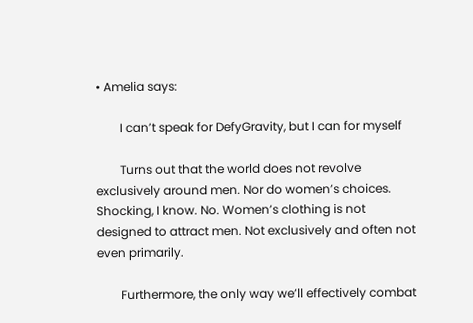• Amelia says:

        I can’t speak for DefyGravity, but I can for myself

        Turns out that the world does not revolve exclusively around men. Nor do women’s choices. Shocking, I know. No. Women’s clothing is not designed to attract men. Not exclusively and often not even primarily.

        Furthermore, the only way we’ll effectively combat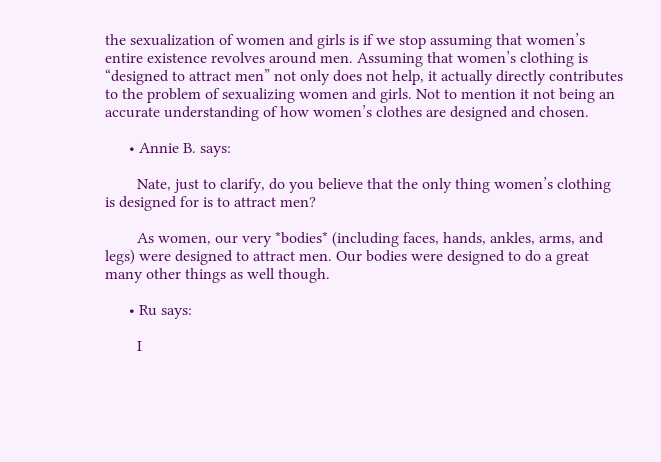the sexualization of women and girls is if we stop assuming that women’s entire existence revolves around men. Assuming that women’s clothing is “designed to attract men” not only does not help, it actually directly contributes to the problem of sexualizing women and girls. Not to mention it not being an accurate understanding of how women’s clothes are designed and chosen.

      • Annie B. says:

        Nate, just to clarify, do you believe that the only thing women’s clothing is designed for is to attract men?

        As women, our very *bodies* (including faces, hands, ankles, arms, and legs) were designed to attract men. Our bodies were designed to do a great many other things as well though.

      • Ru says:

        I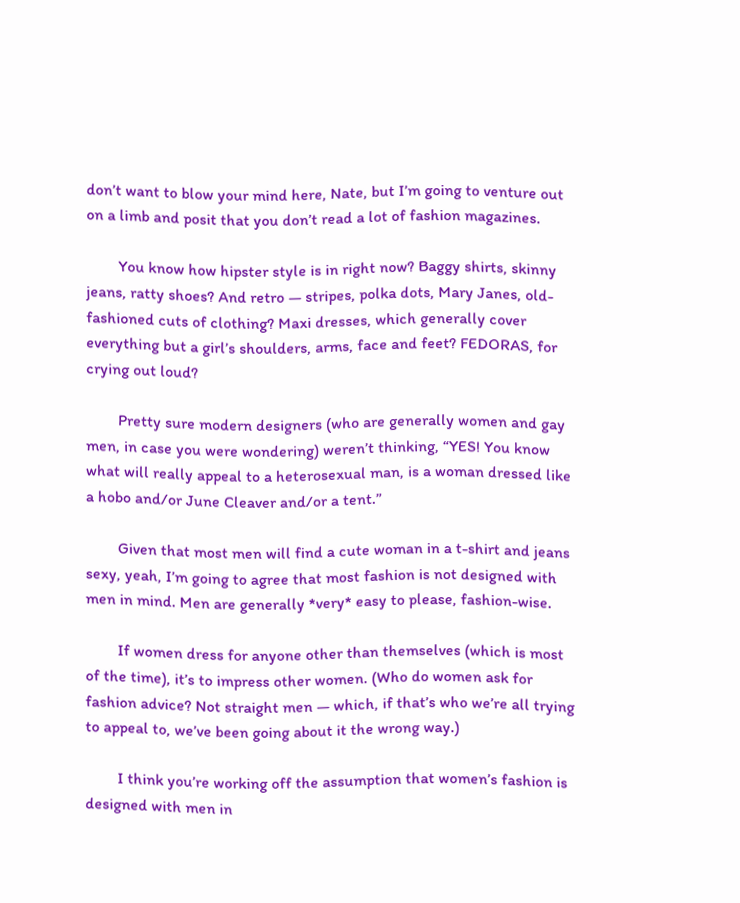don’t want to blow your mind here, Nate, but I’m going to venture out on a limb and posit that you don’t read a lot of fashion magazines.

        You know how hipster style is in right now? Baggy shirts, skinny jeans, ratty shoes? And retro — stripes, polka dots, Mary Janes, old-fashioned cuts of clothing? Maxi dresses, which generally cover everything but a girl’s shoulders, arms, face and feet? FEDORAS, for crying out loud?

        Pretty sure modern designers (who are generally women and gay men, in case you were wondering) weren’t thinking, “YES! You know what will really appeal to a heterosexual man, is a woman dressed like a hobo and/or June Cleaver and/or a tent.”

        Given that most men will find a cute woman in a t-shirt and jeans sexy, yeah, I’m going to agree that most fashion is not designed with men in mind. Men are generally *very* easy to please, fashion-wise.

        If women dress for anyone other than themselves (which is most of the time), it’s to impress other women. (Who do women ask for fashion advice? Not straight men — which, if that’s who we’re all trying to appeal to, we’ve been going about it the wrong way.)

        I think you’re working off the assumption that women’s fashion is designed with men in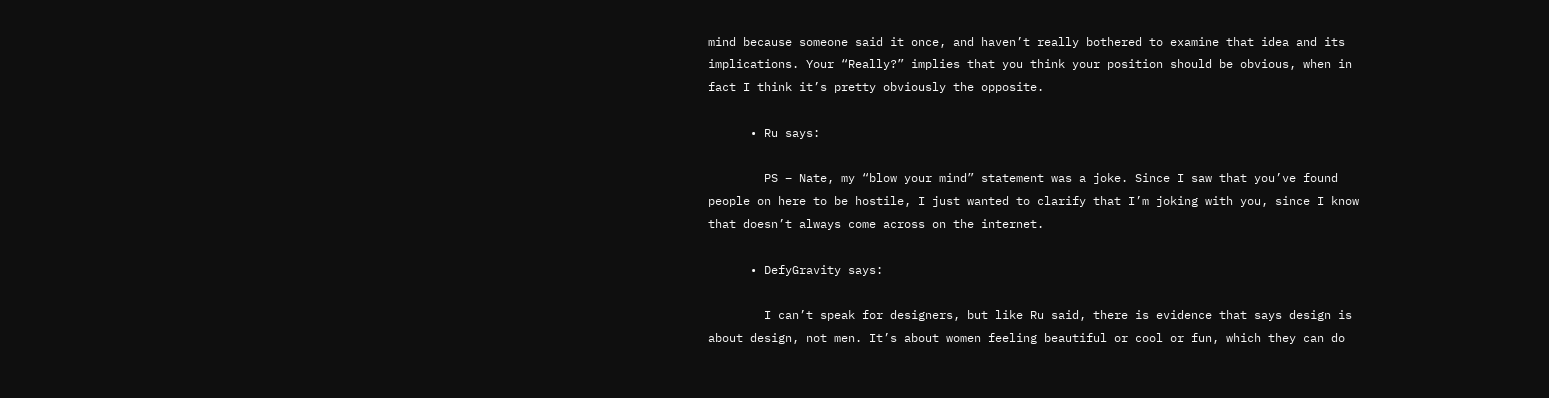mind because someone said it once, and haven’t really bothered to examine that idea and its implications. Your “Really?” implies that you think your position should be obvious, when in fact I think it’s pretty obviously the opposite.

      • Ru says:

        PS – Nate, my “blow your mind” statement was a joke. Since I saw that you’ve found people on here to be hostile, I just wanted to clarify that I’m joking with you, since I know that doesn’t always come across on the internet.

      • DefyGravity says:

        I can’t speak for designers, but like Ru said, there is evidence that says design is about design, not men. It’s about women feeling beautiful or cool or fun, which they can do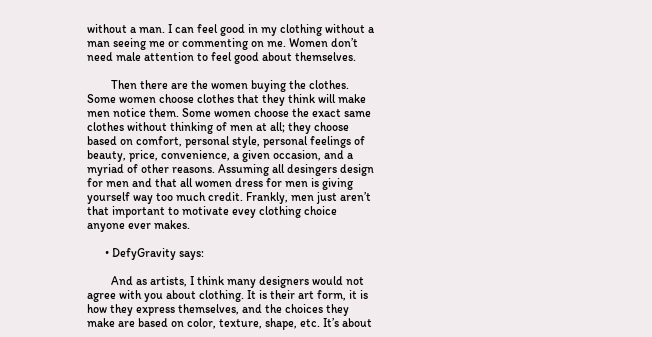without a man. I can feel good in my clothing without a man seeing me or commenting on me. Women don’t need male attention to feel good about themselves.

        Then there are the women buying the clothes. Some women choose clothes that they think will make men notice them. Some women choose the exact same clothes without thinking of men at all; they choose based on comfort, personal style, personal feelings of beauty, price, convenience, a given occasion, and a myriad of other reasons. Assuming all desingers design for men and that all women dress for men is giving yourself way too much credit. Frankly, men just aren’t that important to motivate evey clothing choice anyone ever makes.

      • DefyGravity says:

        And as artists, I think many designers would not agree with you about clothing. It is their art form, it is how they express themselves, and the choices they make are based on color, texture, shape, etc. It’s about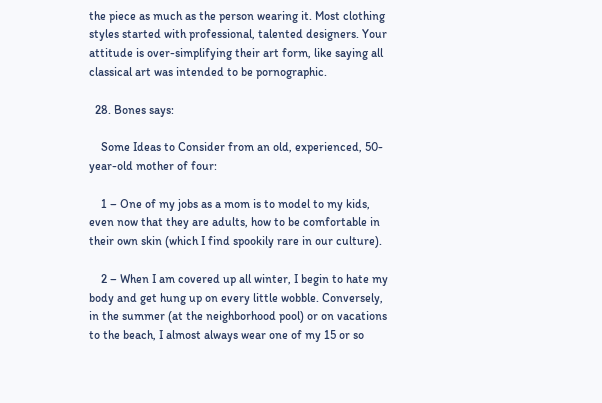the piece as much as the person wearing it. Most clothing styles started with professional, talented designers. Your attitude is over-simplifying their art form, like saying all classical art was intended to be pornographic.

  28. Bones says:

    Some Ideas to Consider from an old, experienced, 50-year-old mother of four:

    1 – One of my jobs as a mom is to model to my kids, even now that they are adults, how to be comfortable in their own skin (which I find spookily rare in our culture).

    2 – When I am covered up all winter, I begin to hate my body and get hung up on every little wobble. Conversely, in the summer (at the neighborhood pool) or on vacations to the beach, I almost always wear one of my 15 or so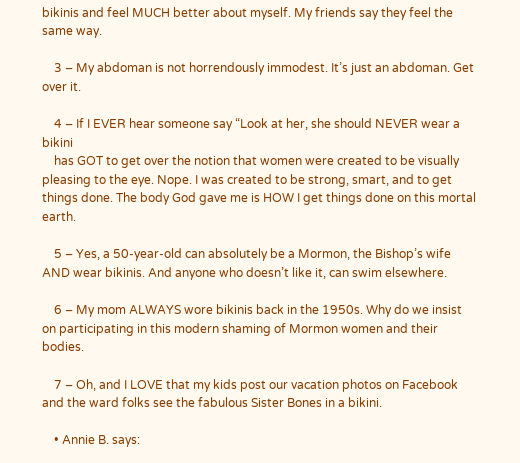bikinis and feel MUCH better about myself. My friends say they feel the same way.

    3 – My abdoman is not horrendously immodest. It’s just an abdoman. Get over it.

    4 – If I EVER hear someone say “Look at her, she should NEVER wear a bikini
    has GOT to get over the notion that women were created to be visually pleasing to the eye. Nope. I was created to be strong, smart, and to get things done. The body God gave me is HOW I get things done on this mortal earth.

    5 – Yes, a 50-year-old can absolutely be a Mormon, the Bishop’s wife AND wear bikinis. And anyone who doesn’t like it, can swim elsewhere.

    6 – My mom ALWAYS wore bikinis back in the 1950s. Why do we insist on participating in this modern shaming of Mormon women and their bodies.

    7 – Oh, and I LOVE that my kids post our vacation photos on Facebook and the ward folks see the fabulous Sister Bones in a bikini.

    • Annie B. says: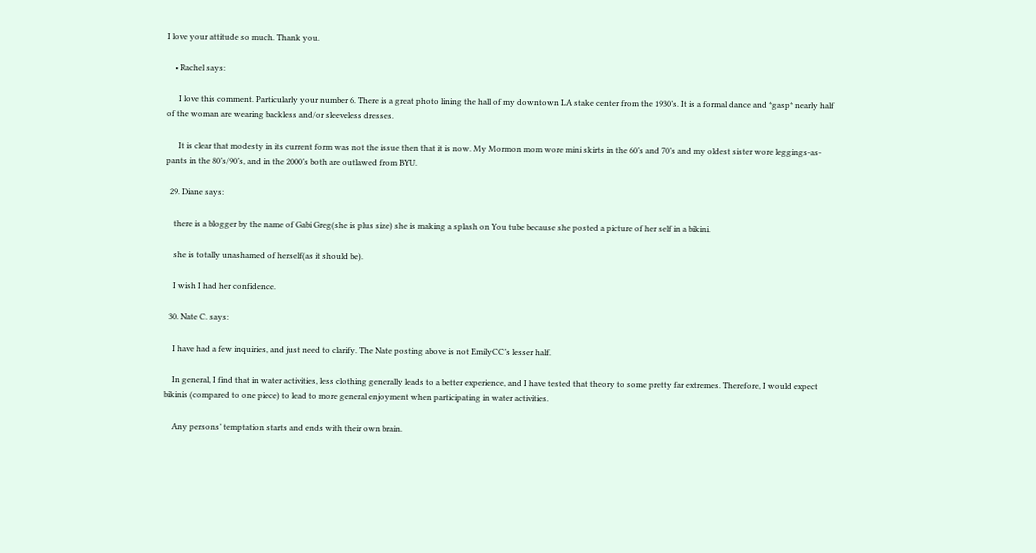I love your attitude so much. Thank you.

    • Rachel says:

      I love this comment. Particularly your number 6. There is a great photo lining the hall of my downtown LA stake center from the 1930’s. It is a formal dance and *gasp* nearly half of the woman are wearing backless and/or sleeveless dresses.

      It is clear that modesty in its current form was not the issue then that it is now. My Mormon mom wore mini skirts in the 60’s and 70’s and my oldest sister wore leggings-as-pants in the 80’s/90’s, and in the 2000’s both are outlawed from BYU.

  29. Diane says:

    there is a blogger by the name of Gabi Greg(she is plus size) she is making a splash on You tube because she posted a picture of her self in a bikini.

    she is totally unashamed of herself(as it should be).

    I wish I had her confidence.

  30. Nate C. says:

    I have had a few inquiries, and just need to clarify. The Nate posting above is not EmilyCC’s lesser half.

    In general, I find that in water activities, less clothing generally leads to a better experience, and I have tested that theory to some pretty far extremes. Therefore, I would expect bikinis (compared to one piece) to lead to more general enjoyment when participating in water activities.

    Any persons’ temptation starts and ends with their own brain.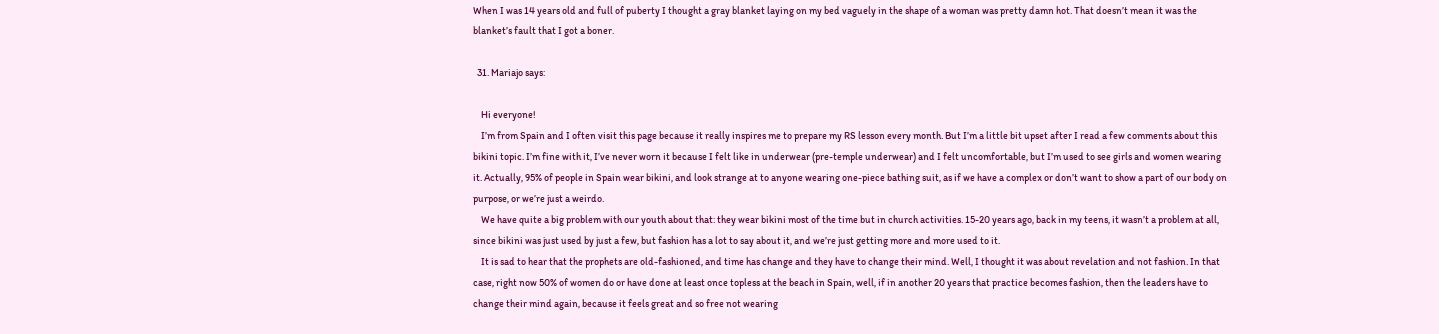When I was 14 years old and full of puberty I thought a gray blanket laying on my bed vaguely in the shape of a woman was pretty damn hot. That doesn’t mean it was the blanket’s fault that I got a boner.

  31. Mariajo says:

    Hi everyone!
    I’m from Spain and I often visit this page because it really inspires me to prepare my RS lesson every month. But I’m a little bit upset after I read a few comments about this bikini topic. I’m fine with it, I’ve never worn it because I felt like in underwear (pre-temple underwear) and I felt uncomfortable, but I’m used to see girls and women wearing it. Actually, 95% of people in Spain wear bikini, and look strange at to anyone wearing one-piece bathing suit, as if we have a complex or don’t want to show a part of our body on purpose, or we’re just a weirdo.
    We have quite a big problem with our youth about that: they wear bikini most of the time but in church activities. 15-20 years ago, back in my teens, it wasn’t a problem at all, since bikini was just used by just a few, but fashion has a lot to say about it, and we’re just getting more and more used to it.
    It is sad to hear that the prophets are old-fashioned, and time has change and they have to change their mind. Well, I thought it was about revelation and not fashion. In that case, right now 50% of women do or have done at least once topless at the beach in Spain, well, if in another 20 years that practice becomes fashion, then the leaders have to change their mind again, because it feels great and so free not wearing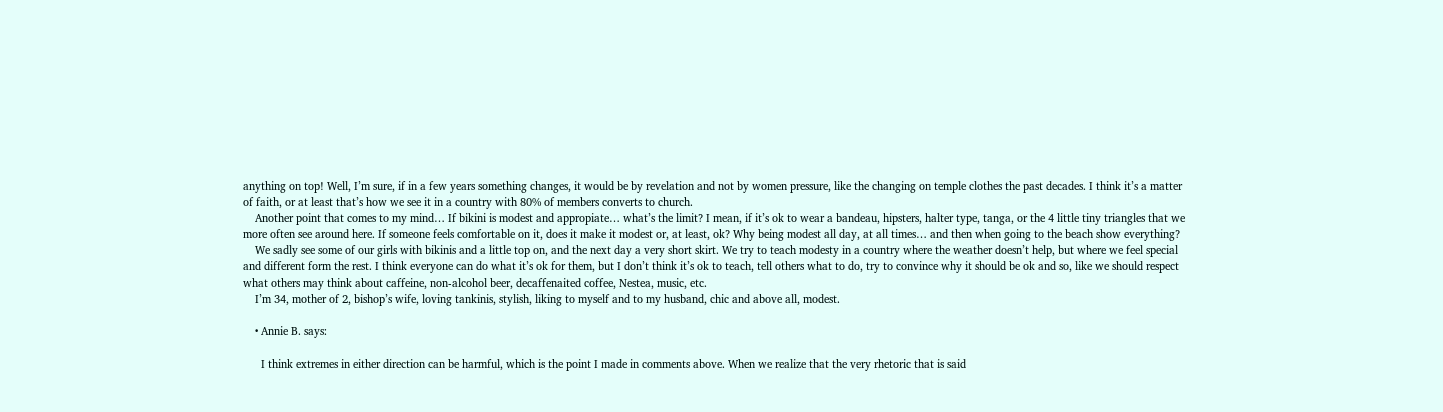anything on top! Well, I’m sure, if in a few years something changes, it would be by revelation and not by women pressure, like the changing on temple clothes the past decades. I think it’s a matter of faith, or at least that’s how we see it in a country with 80% of members converts to church.
    Another point that comes to my mind… If bikini is modest and appropiate… what’s the limit? I mean, if it’s ok to wear a bandeau, hipsters, halter type, tanga, or the 4 little tiny triangles that we more often see around here. If someone feels comfortable on it, does it make it modest or, at least, ok? Why being modest all day, at all times… and then when going to the beach show everything?
    We sadly see some of our girls with bikinis and a little top on, and the next day a very short skirt. We try to teach modesty in a country where the weather doesn’t help, but where we feel special and different form the rest. I think everyone can do what it’s ok for them, but I don’t think it’s ok to teach, tell others what to do, try to convince why it should be ok and so, like we should respect what others may think about caffeine, non-alcohol beer, decaffenaited coffee, Nestea, music, etc.
    I’m 34, mother of 2, bishop’s wife, loving tankinis, stylish, liking to myself and to my husband, chic and above all, modest.

    • Annie B. says:

      I think extremes in either direction can be harmful, which is the point I made in comments above. When we realize that the very rhetoric that is said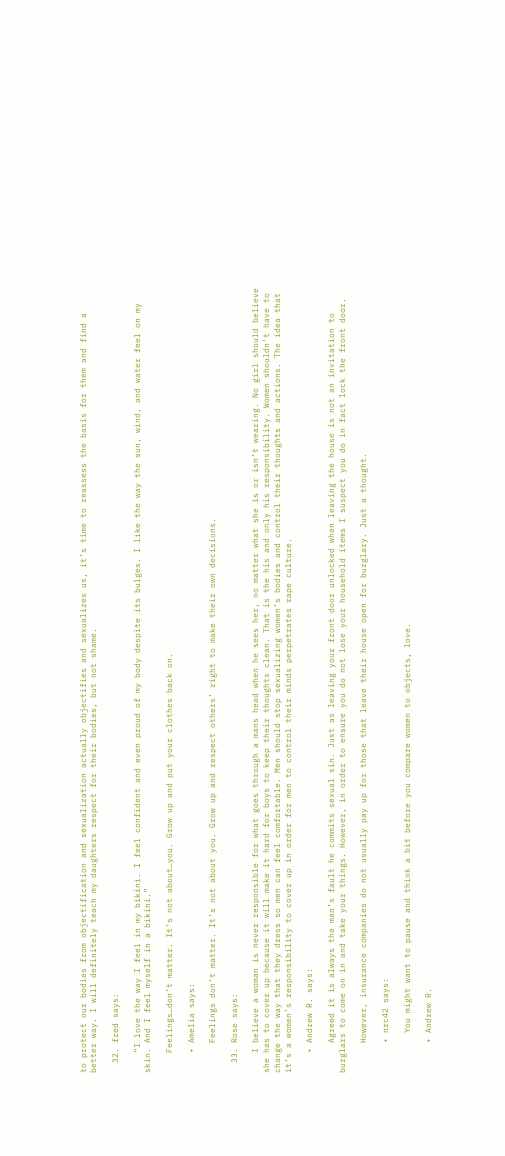to protect our bodies from objectification and sexualization actually objectifies and sexualizes us, it’s time to reassess the basis for them and find a better way. I will definitely teach my daughters respect for their bodies, but not shame.

  32. fred says:

    “I love the way I feel in my bikini. I feel confident and even proud of my body despite its bulges. I like the way the sun, wind, and water feel on my skin. And I feel myself in a bikini.”

    Feelings…don’t matter. It’s not about…you. Grow up and put your clothes back on.

    • Amelia says:

      Feelings don’t matter. It’s not about you. Grow up and respect others’ right to make their own decisions.

  33. Rose says:

    I believe a woman is never responsible for what goes through a mans head when he sees her, no matter what she is or isn’t wearing. No girl should believe she has to cover up because it will make it hard for boys to keep their thoughts clean. That is the his and only his responsibility. Women shouldn’t have to change the way that they dress so men can feel comfortable. Men should stop sexualizing women’s bodies and control their thoughts and actions. The idea that it’s a women’s responsibility to cover up in order for men to control their minds perpetrates rape culture.

    • Andrew R. says:

      Agreed it is always the man’s fault he commits sexual sin. Just as leaving your front door unlocked when leaving the house is not an invitation to burglars to come on in and take your things. However, in order to ensure you do not lose your household items I suspect you do in fact lock the front door.

      However, insurance companies do not usually pay up for those that leave their house open for burglary. Just a thought.

      • nrc42 says:

        You might want to pause and think a bit before you compare women to objects, love.

      • Andrew R.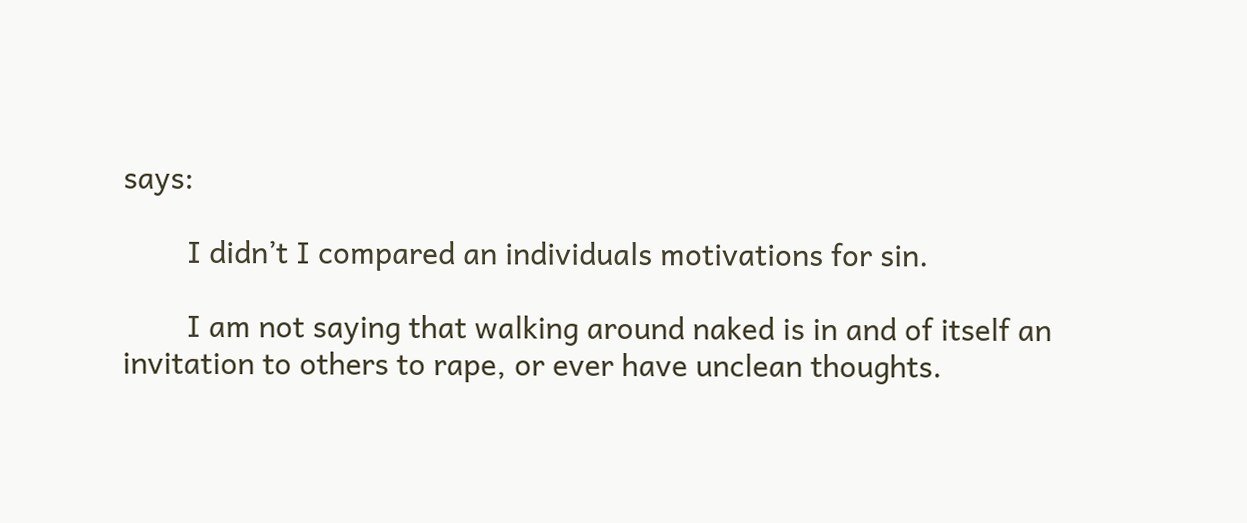says:

        I didn’t I compared an individuals motivations for sin.

        I am not saying that walking around naked is in and of itself an invitation to others to rape, or ever have unclean thoughts.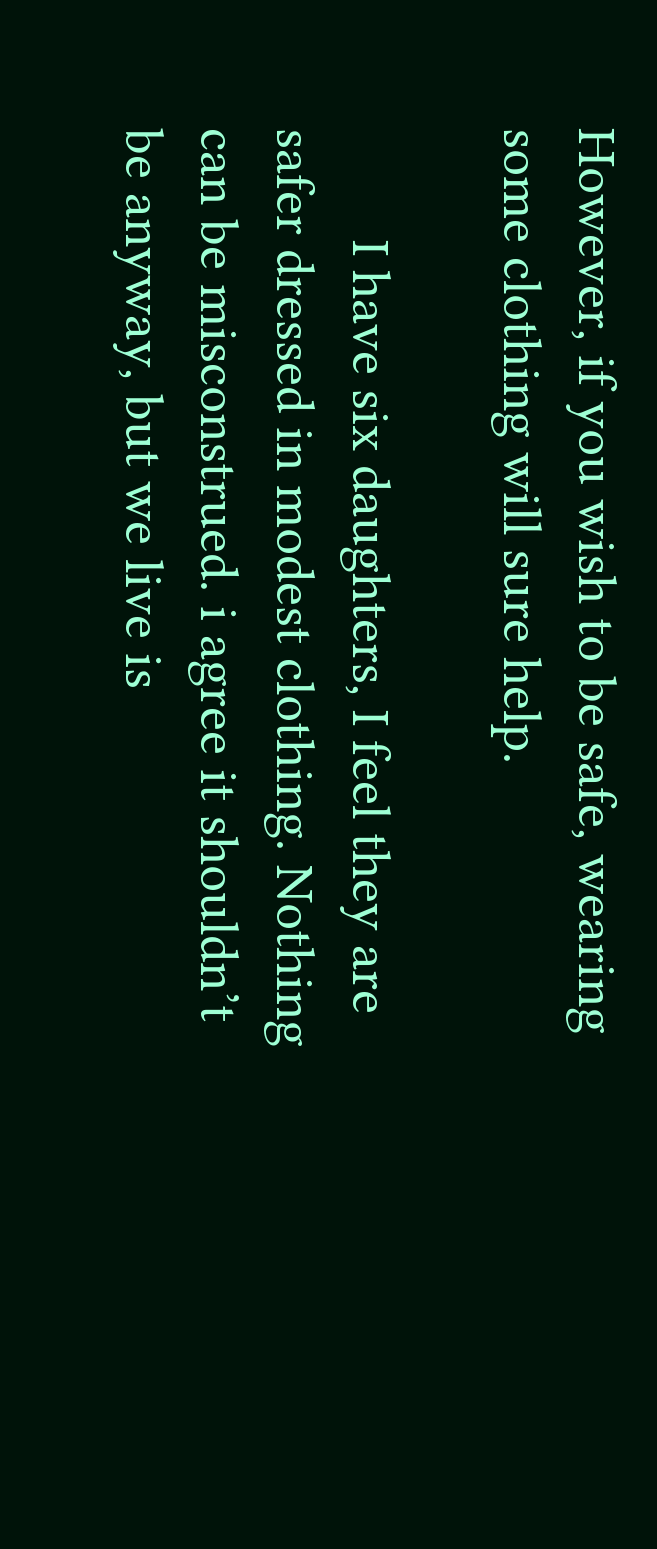However, if you wish to be safe, wearing some clothing will sure help.

        I have six daughters, I feel they are safer dressed in modest clothing. Nothing can be misconstrued. i agree it shouldn’t be anyway, but we live is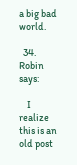a big bad world.

  34. Robin says:

    I realize this is an old post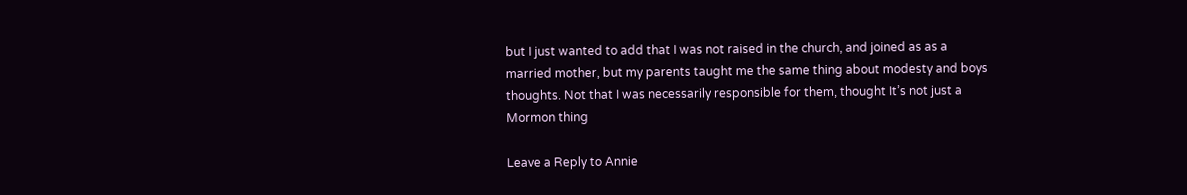but I just wanted to add that I was not raised in the church, and joined as as a married mother, but my parents taught me the same thing about modesty and boys thoughts. Not that I was necessarily responsible for them, thought It’s not just a Mormon thing

Leave a Reply to Annie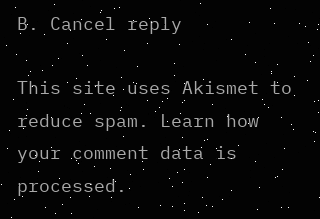B. Cancel reply

This site uses Akismet to reduce spam. Learn how your comment data is processed.